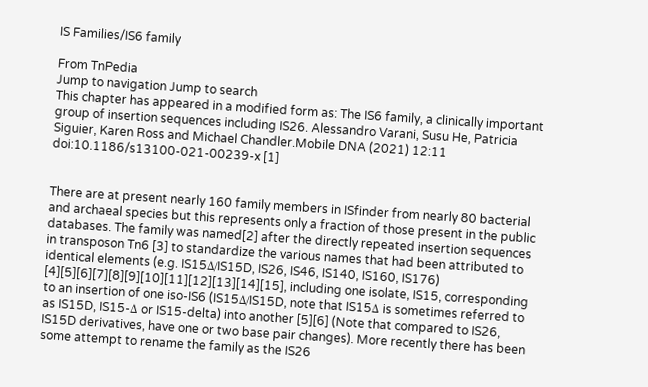IS Families/IS6 family

From TnPedia
Jump to navigation Jump to search
This chapter has appeared in a modified form as: The IS6 family, a clinically important group of insertion sequences including IS26. Alessandro Varani, Susu He, Patricia Siguier, Karen Ross and Michael Chandler.Mobile DNA (2021) 12:11 doi:10.1186/s13100-021-00239-x [1]


There are at present nearly 160 family members in ISfinder from nearly 80 bacterial and archaeal species but this represents only a fraction of those present in the public databases. The family was named[2] after the directly repeated insertion sequences in transposon Tn6 [3] to standardize the various names that had been attributed to identical elements (e.g. IS15Δ/IS15D, IS26, IS46, IS140, IS160, IS176) [4][5][6][7][8][9][10][11][12][13][14][15], including one isolate, IS15, corresponding to an insertion of one iso-IS6 (IS15Δ/IS15D, note that IS15Δ is sometimes referred to as IS15D, IS15-Δ or IS15-delta) into another [5][6] (Note that compared to IS26, IS15D derivatives, have one or two base pair changes). More recently there has been some attempt to rename the family as the IS26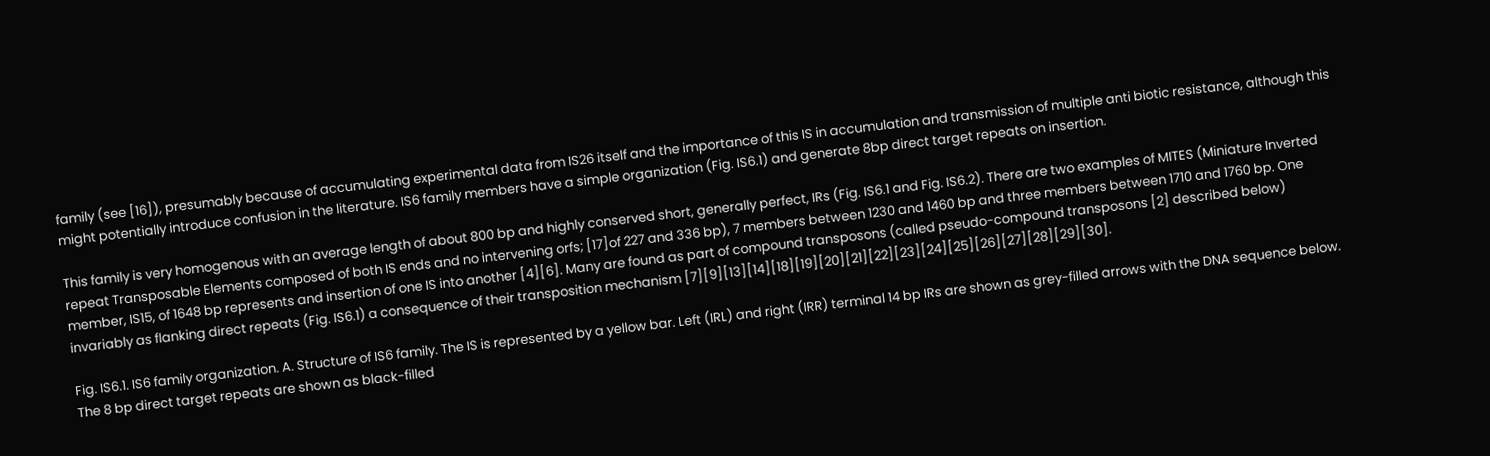family (see [16]), presumably because of accumulating experimental data from IS26 itself and the importance of this IS in accumulation and transmission of multiple anti biotic resistance, although this might potentially introduce confusion in the literature. IS6 family members have a simple organization (Fig. IS6.1) and generate 8bp direct target repeats on insertion.

This family is very homogenous with an average length of about 800 bp and highly conserved short, generally perfect, IRs (Fig. IS6.1 and Fig. IS6.2). There are two examples of MITES (Miniature Inverted repeat Transposable Elements composed of both IS ends and no intervening orfs; [17]of 227 and 336 bp), 7 members between 1230 and 1460 bp and three members between 1710 and 1760 bp. One member, IS15, of 1648 bp represents and insertion of one IS into another [4][6]. Many are found as part of compound transposons (called pseudo-compound transposons [2] described below) invariably as flanking direct repeats (Fig. IS6.1) a consequence of their transposition mechanism [7][9][13][14][18][19][20][21][22][23][24][25][26][27][28][29][30].

Fig. IS6.1. IS6 family organization. A. Structure of IS6 family. The IS is represented by a yellow bar. Left (IRL) and right (IRR) terminal 14 bp IRs are shown as grey-filled arrows with the DNA sequence below. The 8 bp direct target repeats are shown as black-filled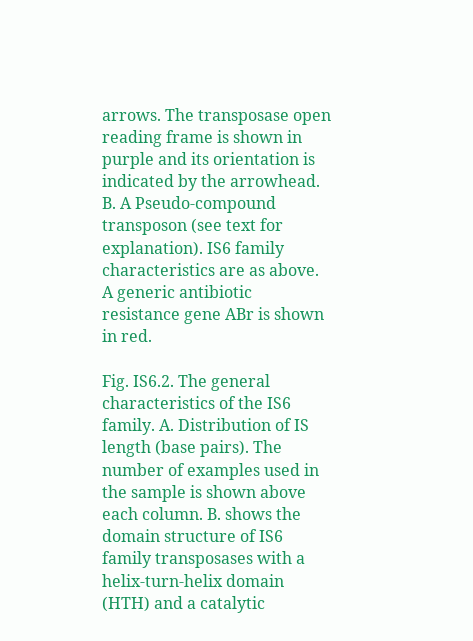arrows. The transposase open reading frame is shown in purple and its orientation is indicated by the arrowhead. B. A Pseudo-compound transposon (see text for explanation). IS6 family characteristics are as above. A generic antibiotic resistance gene ABr is shown in red.

Fig. IS6.2. The general characteristics of the IS6 family. A. Distribution of IS length (base pairs). The number of examples used in the sample is shown above each column. B. shows the domain structure of IS6 family transposases with a helix-turn-helix domain (HTH) and a catalytic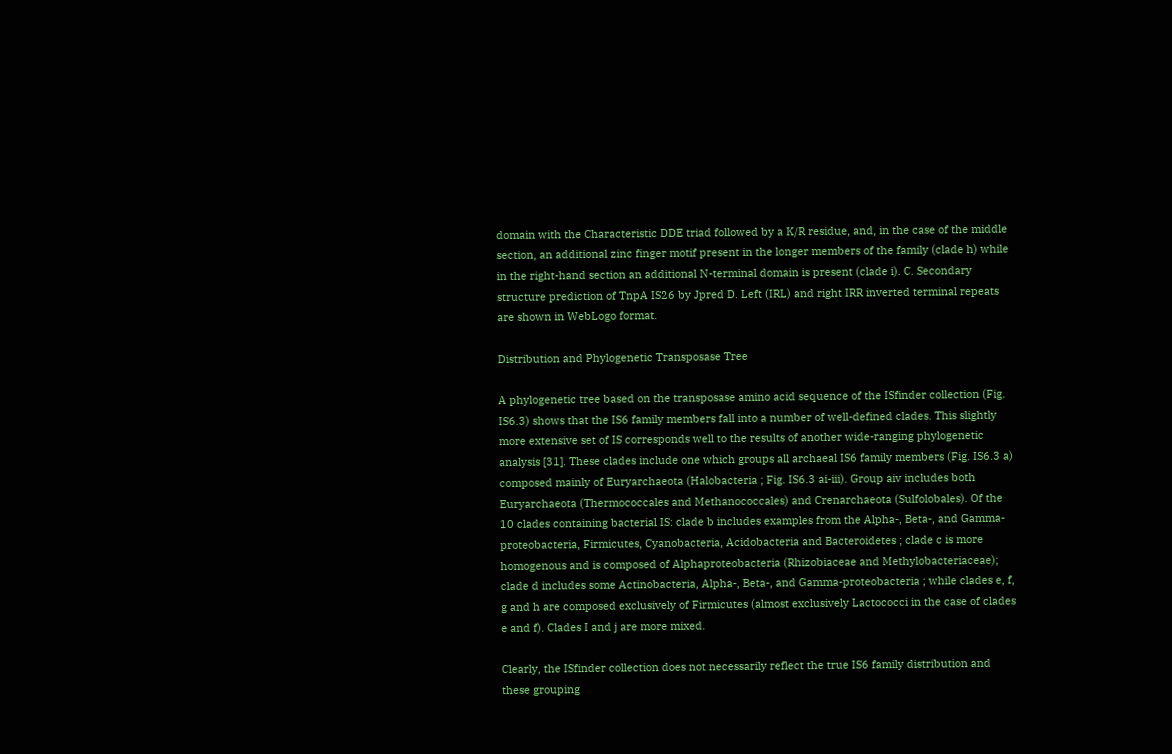domain with the Characteristic DDE triad followed by a K/R residue, and, in the case of the middle section, an additional zinc finger motif present in the longer members of the family (clade h) while in the right-hand section an additional N-terminal domain is present (clade i). C. Secondary structure prediction of TnpA IS26 by Jpred D. Left (IRL) and right IRR inverted terminal repeats are shown in WebLogo format.

Distribution and Phylogenetic Transposase Tree

A phylogenetic tree based on the transposase amino acid sequence of the ISfinder collection (Fig. IS6.3) shows that the IS6 family members fall into a number of well-defined clades. This slightly more extensive set of IS corresponds well to the results of another wide-ranging phylogenetic analysis [31]. These clades include one which groups all archaeal IS6 family members (Fig. IS6.3 a) composed mainly of Euryarchaeota (Halobacteria ; Fig. IS6.3 ai-iii). Group aiv includes both Euryarchaeota (Thermococcales and Methanococcales) and Crenarchaeota (Sulfolobales). Of the 10 clades containing bacterial IS: clade b includes examples from the Alpha-, Beta-, and Gamma-proteobacteria, Firmicutes, Cyanobacteria, Acidobacteria and Bacteroidetes ; clade c is more homogenous and is composed of Alphaproteobacteria (Rhizobiaceae and Methylobacteriaceae); clade d includes some Actinobacteria, Alpha-, Beta-, and Gamma-proteobacteria ; while clades e, f, g and h are composed exclusively of Firmicutes (almost exclusively Lactococci in the case of clades e and f). Clades I and j are more mixed.

Clearly, the ISfinder collection does not necessarily reflect the true IS6 family distribution and these grouping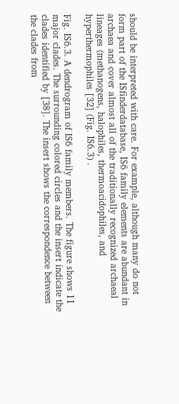should be interpreted with care. For example, although many do not form part of the ISfinderdatabase, IS6 family elements are abundant in archaea and cover almost all of the traditionally recognized archaeal lineages (methanogens, halophiles, thermoacidophiles, and hyperthermophiles [32] (Fig. IS6.3) .

Fig. IS6.3. A dendrogram of IS6 family members. The figure shows 11 major clades. The surrounding colored circles and the insert indicate the clades identified by [38]. The insert shows the correspondence between the clades from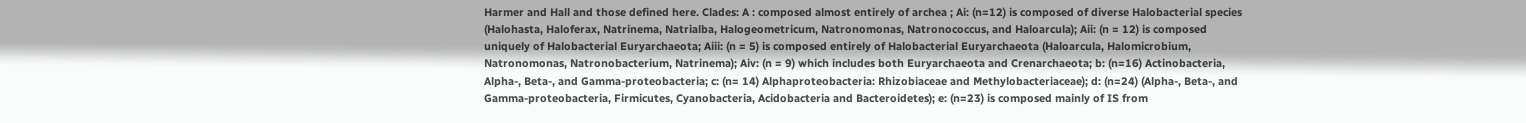Harmer and Hall and those defined here. Clades: A : composed almost entirely of archea ; Ai: (n=12) is composed of diverse Halobacterial species (Halohasta, Haloferax, Natrinema, Natrialba, Halogeometricum, Natronomonas, Natronococcus, and Haloarcula); Aii: (n = 12) is composed uniquely of Halobacterial Euryarchaeota; Aiii: (n = 5) is composed entirely of Halobacterial Euryarchaeota (Haloarcula, Halomicrobium, Natronomonas, Natronobacterium, Natrinema); Aiv: (n = 9) which includes both Euryarchaeota and Crenarchaeota; b: (n=16) Actinobacteria, Alpha-, Beta-, and Gamma-proteobacteria; c: (n= 14) Alphaproteobacteria: Rhizobiaceae and Methylobacteriaceae); d: (n=24) (Alpha-, Beta-, and Gamma-proteobacteria, Firmicutes, Cyanobacteria, Acidobacteria and Bacteroidetes); e: (n=23) is composed mainly of IS from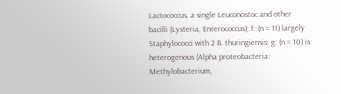Lactococcus, a single Leuconostoc and other bacilli (Lysteria, Enterococcus); f: (n = 11) largely Staphylococci with 2 B. thuringiensis; g: (n = 10) is heterogenous (Alpha proteobacteria: Methylobacterium,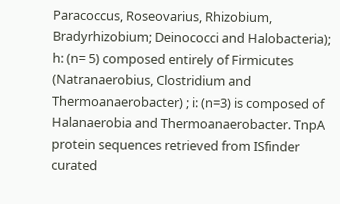Paracoccus, Roseovarius, Rhizobium, Bradyrhizobium; Deinococci and Halobacteria); h: (n= 5) composed entirely of Firmicutes (Natranaerobius, Clostridium and Thermoanaerobacter) ; i: (n=3) is composed of Halanaerobia and Thermoanaerobacter. TnpA protein sequences retrieved from ISfinder curated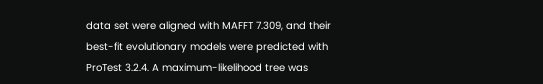data set were aligned with MAFFT 7.309, and their best-fit evolutionary models were predicted with ProTest 3.2.4. A maximum-likelihood tree was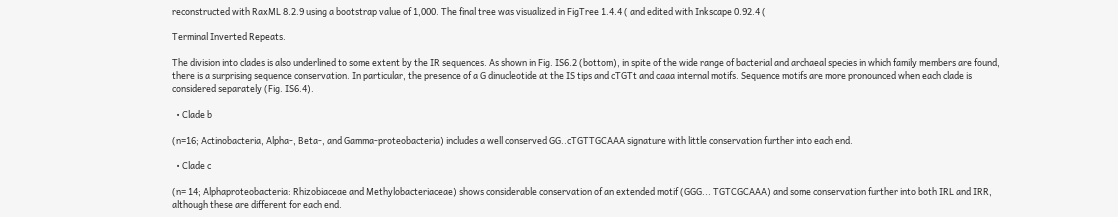reconstructed with RaxML 8.2.9 using a bootstrap value of 1,000. The final tree was visualized in FigTree 1.4.4 ( and edited with Inkscape 0.92.4 (

Terminal Inverted Repeats.

The division into clades is also underlined to some extent by the IR sequences. As shown in Fig. IS6.2 (bottom), in spite of the wide range of bacterial and archaeal species in which family members are found, there is a surprising sequence conservation. In particular, the presence of a G dinucleotide at the IS tips and cTGTt and caaa internal motifs. Sequence motifs are more pronounced when each clade is considered separately (Fig. IS6.4).

  • Clade b

(n=16; Actinobacteria, Alpha-, Beta-, and Gamma-proteobacteria) includes a well conserved GG..cTGTTGCAAA signature with little conservation further into each end.

  • Clade c

(n= 14; Alphaproteobacteria: Rhizobiaceae and Methylobacteriaceae) shows considerable conservation of an extended motif (GGG... TGTCGCAAA) and some conservation further into both IRL and IRR, although these are different for each end.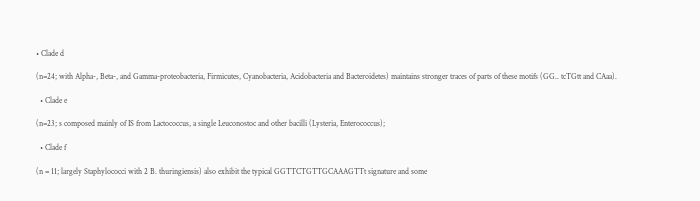• Clade d

(n=24; with Alpha-, Beta-, and Gamma-proteobacteria, Firmicutes, Cyanobacteria, Acidobacteria and Bacteroidetes) maintains stronger traces of parts of these motifs (GG.. tcTGtt and CAaa).

  • Clade e

(n=23; s composed mainly of IS from Lactococcus, a single Leuconostoc and other bacilli (Lysteria, Enterococcus);

  • Clade f

(n = 11; largely Staphylococci with 2 B. thuringiensis) also exhibit the typical GGTTCTGTTGCAAAGTTt signature and some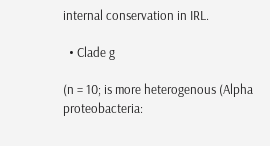internal conservation in IRL.

  • Clade g

(n = 10; is more heterogenous (Alpha proteobacteria: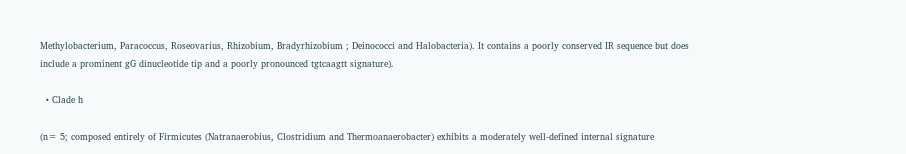Methylobacterium, Paracoccus, Roseovarius, Rhizobium, Bradyrhizobium ; Deinococci and Halobacteria). It contains a poorly conserved IR sequence but does include a prominent gG dinucleotide tip and a poorly pronounced tgtcaagtt signature).

  • Clade h

(n= 5; composed entirely of Firmicutes (Natranaerobius, Clostridium and Thermoanaerobacter) exhibits a moderately well-defined internal signature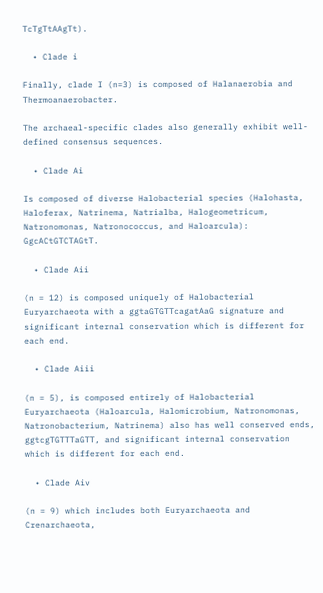TcTgTtAAgTt).

  • Clade i

Finally, clade I (n=3) is composed of Halanaerobia and Thermoanaerobacter.

The archaeal-specific clades also generally exhibit well-defined consensus sequences.

  • Clade Ai

Is composed of diverse Halobacterial species (Halohasta, Haloferax, Natrinema, Natrialba, Halogeometricum, Natronomonas, Natronococcus, and Haloarcula): GgcACtGTCTAGtT.

  • Clade Aii

(n = 12) is composed uniquely of Halobacterial Euryarchaeota with a ggtaGTGTTcagatAaG signature and significant internal conservation which is different for each end.

  • Clade Aiii

(n = 5), is composed entirely of Halobacterial Euryarchaeota (Haloarcula, Halomicrobium, Natronomonas, Natronobacterium, Natrinema) also has well conserved ends, ggtcgTGTTTaGTT, and significant internal conservation which is different for each end.

  • Clade Aiv

(n = 9) which includes both Euryarchaeota and Crenarchaeota,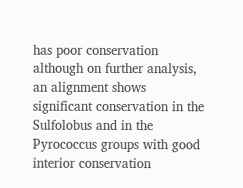has poor conservation although on further analysis, an alignment shows significant conservation in the Sulfolobus and in the Pyrococcus groups with good interior conservation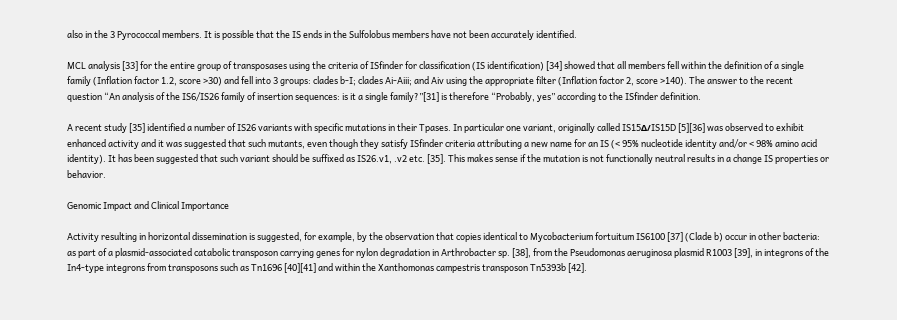also in the 3 Pyrococcal members. It is possible that the IS ends in the Sulfolobus members have not been accurately identified.

MCL analysis [33] for the entire group of transposases using the criteria of ISfinder for classification (IS identification) [34] showed that all members fell within the definition of a single family (Inflation factor 1.2, score >30) and fell into 3 groups: clades b-I; clades Ai-Aiii; and Aiv using the appropriate filter (Inflation factor 2, score >140). The answer to the recent question “An analysis of the IS6/IS26 family of insertion sequences: is it a single family?”[31] is therefore “Probably, yes” according to the ISfinder definition.

A recent study [35] identified a number of IS26 variants with specific mutations in their Tpases. In particular one variant, originally called IS15Δ/IS15D [5][36] was observed to exhibit enhanced activity and it was suggested that such mutants, even though they satisfy ISfinder criteria attributing a new name for an IS (< 95% nucleotide identity and/or < 98% amino acid identity). It has been suggested that such variant should be suffixed as IS26.v1, .v2 etc. [35]. This makes sense if the mutation is not functionally neutral results in a change IS properties or behavior.

Genomic Impact and Clinical Importance

Activity resulting in horizontal dissemination is suggested, for example, by the observation that copies identical to Mycobacterium fortuitum IS6100 [37] (Clade b) occur in other bacteria: as part of a plasmid-associated catabolic transposon carrying genes for nylon degradation in Arthrobacter sp. [38], from the Pseudomonas aeruginosa plasmid R1003 [39], in integrons of the In4-type integrons from transposons such as Tn1696 [40][41] and within the Xanthomonas campestris transposon Tn5393b [42].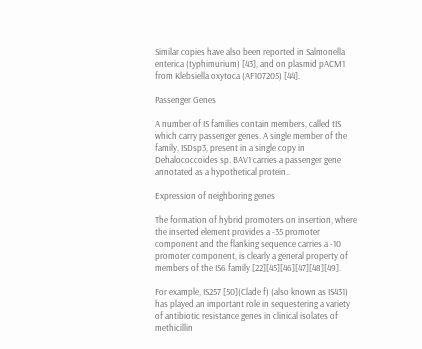Similar copies have also been reported in Salmonella enterica (typhimurium) [43], and on plasmid pACM1 from Klebsiella oxytoca (AF107205) [44].

Passenger Genes

A number of IS families contain members, called tIS which carry passenger genes. A single member of the family, ISDsp3, present in a single copy in Dehalococcoides sp. BAV1 carries a passenger gene annotated as a hypothetical protein..

Expression of neighboring genes

The formation of hybrid promoters on insertion, where the inserted element provides a -35 promoter component and the flanking sequence carries a -10 promoter component, is clearly a general property of members of the IS6 family [22][45][46][47][48][49].

For example, IS257 [50](Clade f) (also known as IS431) has played an important role in sequestering a variety of antibiotic resistance genes in clinical isolates of methicillin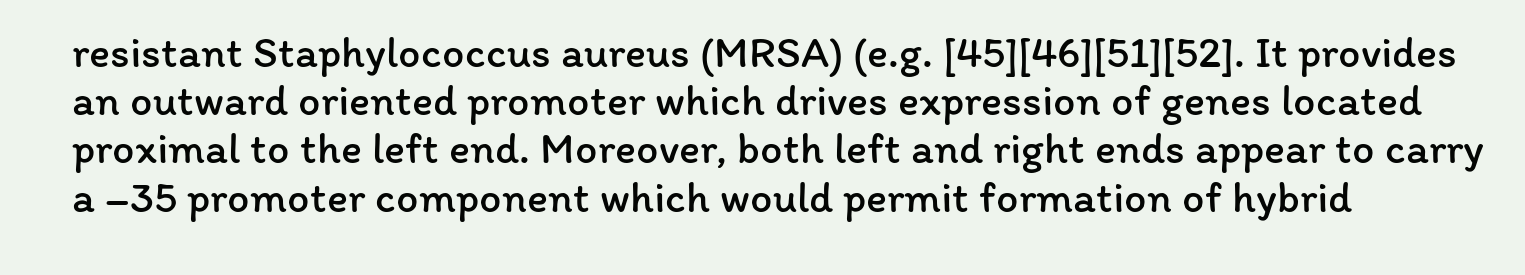resistant Staphylococcus aureus (MRSA) (e.g. [45][46][51][52]. It provides an outward oriented promoter which drives expression of genes located proximal to the left end. Moreover, both left and right ends appear to carry a –35 promoter component which would permit formation of hybrid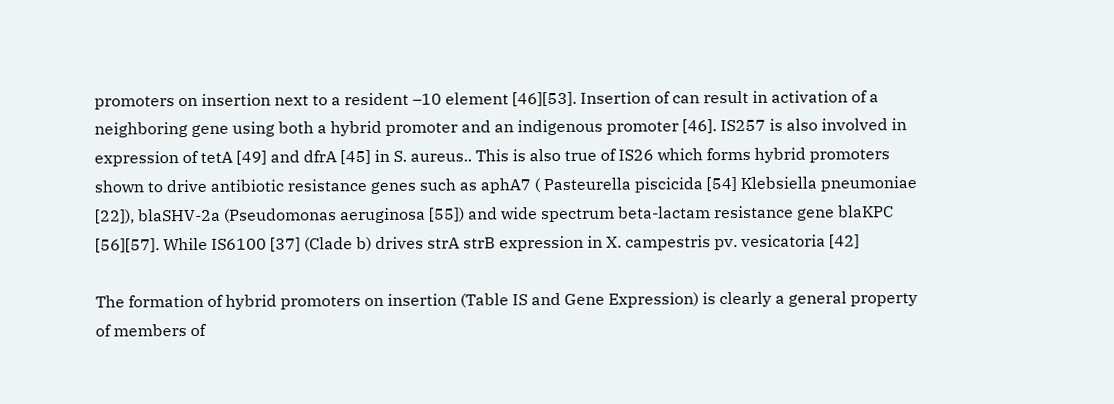promoters on insertion next to a resident –10 element [46][53]. Insertion of can result in activation of a neighboring gene using both a hybrid promoter and an indigenous promoter [46]. IS257 is also involved in expression of tetA [49] and dfrA [45] in S. aureus.. This is also true of IS26 which forms hybrid promoters shown to drive antibiotic resistance genes such as aphA7 ( Pasteurella piscicida [54] Klebsiella pneumoniae [22]), blaSHV-2a (Pseudomonas aeruginosa [55]) and wide spectrum beta-lactam resistance gene blaKPC [56][57]. While IS6100 [37] (Clade b) drives strA strB expression in X. campestris pv. vesicatoria [42]

The formation of hybrid promoters on insertion (Table IS and Gene Expression) is clearly a general property of members of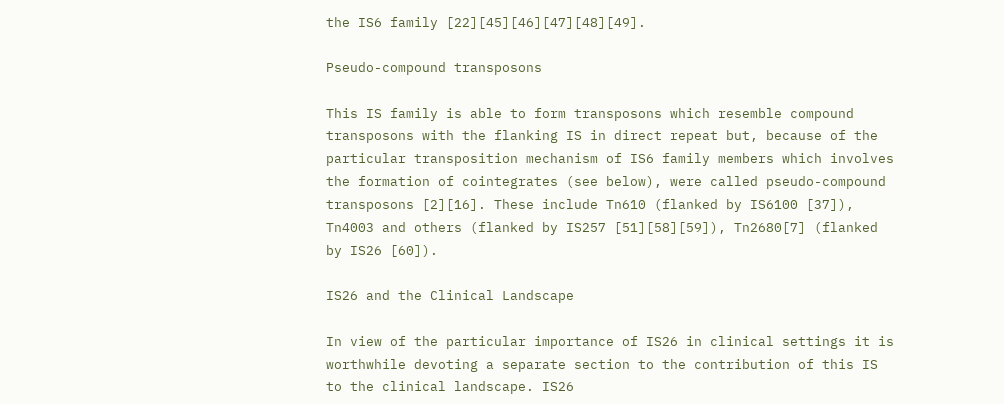the IS6 family [22][45][46][47][48][49].

Pseudo-compound transposons

This IS family is able to form transposons which resemble compound transposons with the flanking IS in direct repeat but, because of the particular transposition mechanism of IS6 family members which involves the formation of cointegrates (see below), were called pseudo-compound transposons [2][16]. These include Tn610 (flanked by IS6100 [37]), Tn4003 and others (flanked by IS257 [51][58][59]), Tn2680[7] (flanked by IS26 [60]).

IS26 and the Clinical Landscape

In view of the particular importance of IS26 in clinical settings it is worthwhile devoting a separate section to the contribution of this IS to the clinical landscape. IS26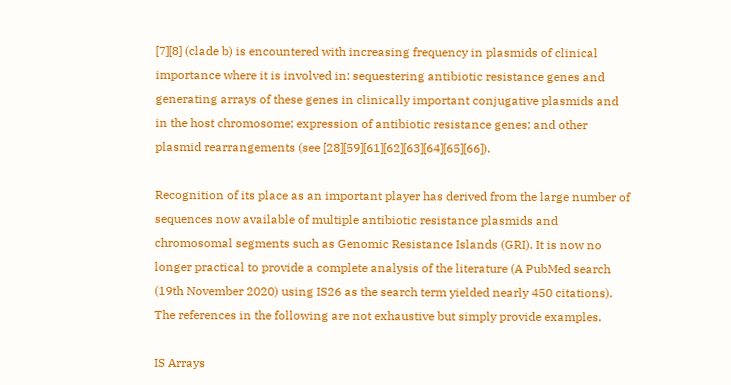[7][8] (clade b) is encountered with increasing frequency in plasmids of clinical importance where it is involved in: sequestering antibiotic resistance genes and generating arrays of these genes in clinically important conjugative plasmids and in the host chromosome; expression of antibiotic resistance genes; and other plasmid rearrangements (see [28][59][61][62][63][64][65][66]).

Recognition of its place as an important player has derived from the large number of sequences now available of multiple antibiotic resistance plasmids and chromosomal segments such as Genomic Resistance Islands (GRI). It is now no longer practical to provide a complete analysis of the literature (A PubMed search (19th November 2020) using IS26 as the search term yielded nearly 450 citations). The references in the following are not exhaustive but simply provide examples.

IS Arrays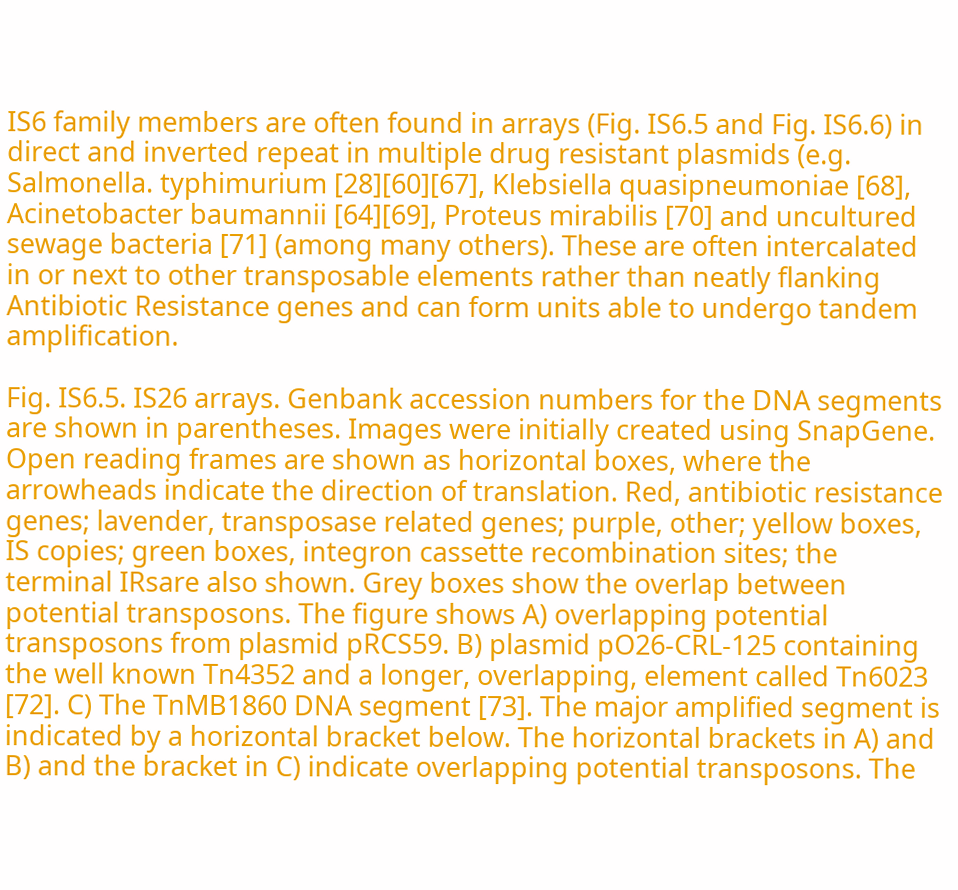IS6 family members are often found in arrays (Fig. IS6.5 and Fig. IS6.6) in direct and inverted repeat in multiple drug resistant plasmids (e.g. Salmonella. typhimurium [28][60][67], Klebsiella quasipneumoniae [68], Acinetobacter baumannii [64][69], Proteus mirabilis [70] and uncultured sewage bacteria [71] (among many others). These are often intercalated in or next to other transposable elements rather than neatly flanking Antibiotic Resistance genes and can form units able to undergo tandem amplification.

Fig. IS6.5. IS26 arrays. Genbank accession numbers for the DNA segments are shown in parentheses. Images were initially created using SnapGene. Open reading frames are shown as horizontal boxes, where the arrowheads indicate the direction of translation. Red, antibiotic resistance genes; lavender, transposase related genes; purple, other; yellow boxes, IS copies; green boxes, integron cassette recombination sites; the terminal IRsare also shown. Grey boxes show the overlap between potential transposons. The figure shows A) overlapping potential transposons from plasmid pRCS59. B) plasmid pO26-CRL-125 containing the well known Tn4352 and a longer, overlapping, element called Tn6023 [72]. C) The TnMB1860 DNA segment [73]. The major amplified segment is indicated by a horizontal bracket below. The horizontal brackets in A) and B) and the bracket in C) indicate overlapping potential transposons. The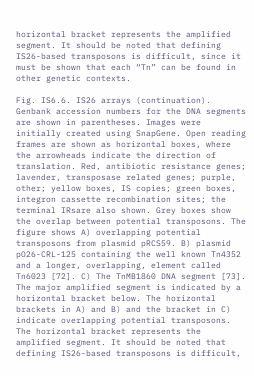horizontal bracket represents the amplified segment. It should be noted that defining IS26-based transposons is difficult, since it must be shown that each “Tn” can be found in other genetic contexts.

Fig. IS6.6. IS26 arrays (continuation). Genbank accession numbers for the DNA segments are shown in parentheses. Images were initially created using SnapGene. Open reading frames are shown as horizontal boxes, where the arrowheads indicate the direction of translation. Red, antibiotic resistance genes; lavender, transposase related genes; purple, other; yellow boxes, IS copies; green boxes, integron cassette recombination sites; the terminal IRsare also shown. Grey boxes show the overlap between potential transposons. The figure shows A) overlapping potential transposons from plasmid pRCS59. B) plasmid pO26-CRL-125 containing the well known Tn4352 and a longer, overlapping, element called Tn6023 [72]. C) The TnMB1860 DNA segment [73]. The major amplified segment is indicated by a horizontal bracket below. The horizontal brackets in A) and B) and the bracket in C) indicate overlapping potential transposons. The horizontal bracket represents the amplified segment. It should be noted that defining IS26-based transposons is difficult,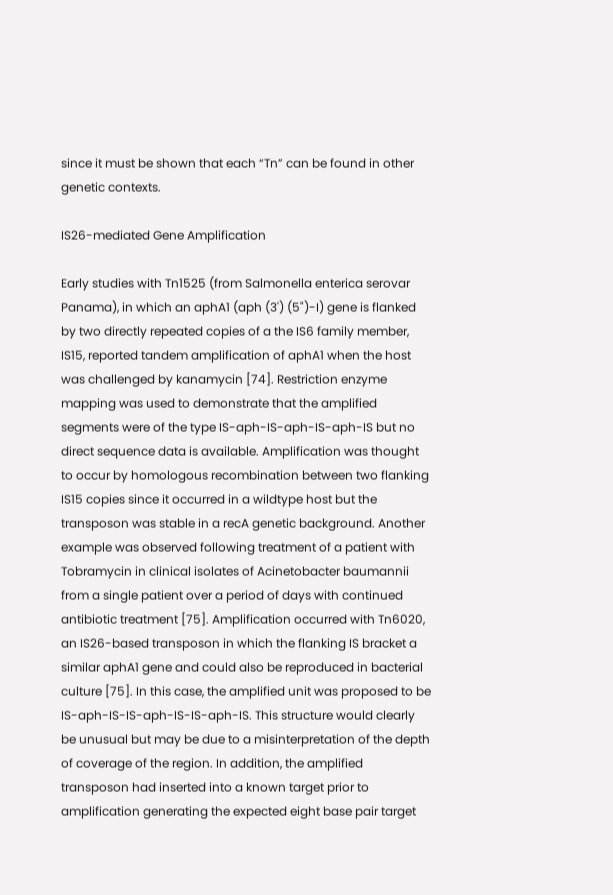since it must be shown that each “Tn” can be found in other genetic contexts.

IS26-mediated Gene Amplification

Early studies with Tn1525 (from Salmonella enterica serovar Panama), in which an aphA1 (aph (3') (5")-I) gene is flanked by two directly repeated copies of a the IS6 family member, IS15, reported tandem amplification of aphA1 when the host was challenged by kanamycin [74]. Restriction enzyme mapping was used to demonstrate that the amplified segments were of the type IS-aph-IS-aph-IS-aph-IS but no direct sequence data is available. Amplification was thought to occur by homologous recombination between two flanking IS15 copies since it occurred in a wildtype host but the transposon was stable in a recA genetic background. Another example was observed following treatment of a patient with Tobramycin in clinical isolates of Acinetobacter baumannii from a single patient over a period of days with continued antibiotic treatment [75]. Amplification occurred with Tn6020, an IS26-based transposon in which the flanking IS bracket a similar aphA1 gene and could also be reproduced in bacterial culture [75]. In this case, the amplified unit was proposed to be IS-aph-IS-IS-aph-IS-IS-aph-IS. This structure would clearly be unusual but may be due to a misinterpretation of the depth of coverage of the region. In addition, the amplified transposon had inserted into a known target prior to amplification generating the expected eight base pair target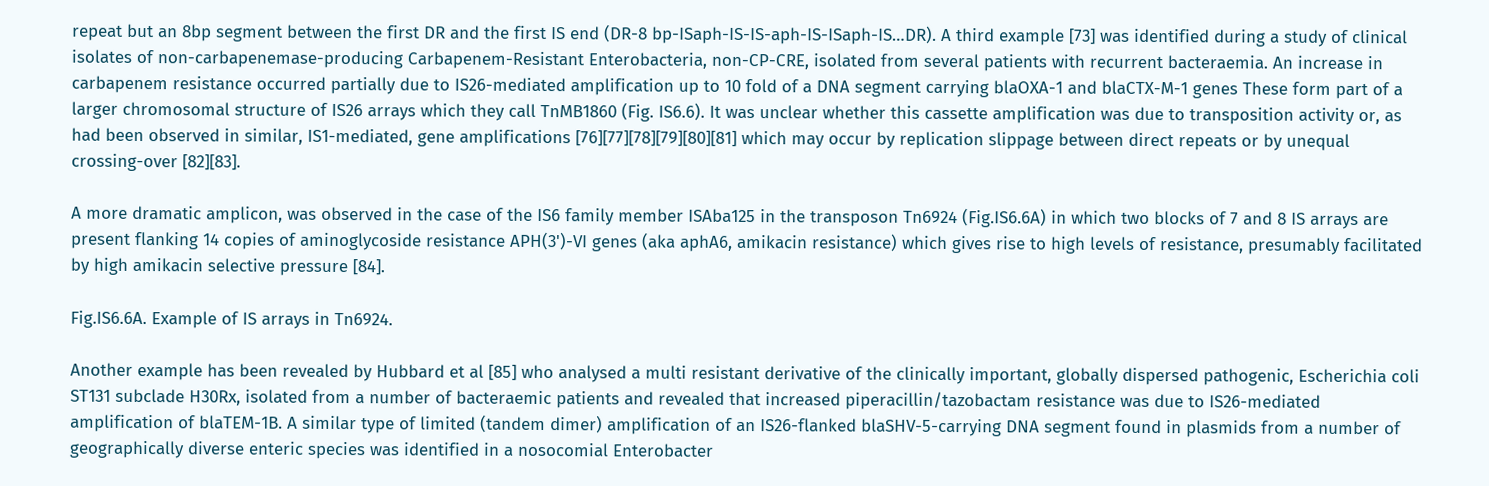repeat but an 8bp segment between the first DR and the first IS end (DR-8 bp-ISaph-IS-IS-aph-IS-ISaph-IS…DR). A third example [73] was identified during a study of clinical isolates of non-carbapenemase-producing Carbapenem-Resistant Enterobacteria, non-CP-CRE, isolated from several patients with recurrent bacteraemia. An increase in carbapenem resistance occurred partially due to IS26-mediated amplification up to 10 fold of a DNA segment carrying blaOXA-1 and blaCTX-M-1 genes These form part of a larger chromosomal structure of IS26 arrays which they call TnMB1860 (Fig. IS6.6). It was unclear whether this cassette amplification was due to transposition activity or, as had been observed in similar, IS1-mediated, gene amplifications [76][77][78][79][80][81] which may occur by replication slippage between direct repeats or by unequal crossing-over [82][83].

A more dramatic amplicon, was observed in the case of the IS6 family member ISAba125 in the transposon Tn6924 (Fig.IS6.6A) in which two blocks of 7 and 8 IS arrays are present flanking 14 copies of aminoglycoside resistance APH(3')-VI genes (aka aphA6, amikacin resistance) which gives rise to high levels of resistance, presumably facilitated by high amikacin selective pressure [84].

Fig.IS6.6A. Example of IS arrays in Tn6924.

Another example has been revealed by Hubbard et al [85] who analysed a multi resistant derivative of the clinically important, globally dispersed pathogenic, Escherichia coli ST131 subclade H30Rx, isolated from a number of bacteraemic patients and revealed that increased piperacillin/tazobactam resistance was due to IS26-mediated amplification of blaTEM-1B. A similar type of limited (tandem dimer) amplification of an IS26-flanked blaSHV-5-carrying DNA segment found in plasmids from a number of geographically diverse enteric species was identified in a nosocomial Enterobacter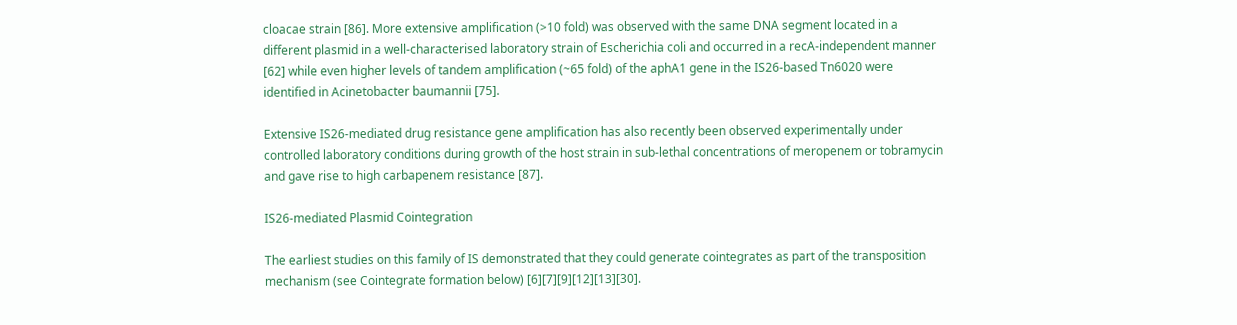cloacae strain [86]. More extensive amplification (>10 fold) was observed with the same DNA segment located in a different plasmid in a well-characterised laboratory strain of Escherichia coli and occurred in a recA-independent manner [62] while even higher levels of tandem amplification (~65 fold) of the aphA1 gene in the IS26-based Tn6020 were identified in Acinetobacter baumannii [75].

Extensive IS26-mediated drug resistance gene amplification has also recently been observed experimentally under controlled laboratory conditions during growth of the host strain in sub-lethal concentrations of meropenem or tobramycin and gave rise to high carbapenem resistance [87].

IS26-mediated Plasmid Cointegration

The earliest studies on this family of IS demonstrated that they could generate cointegrates as part of the transposition mechanism (see Cointegrate formation below) [6][7][9][12][13][30].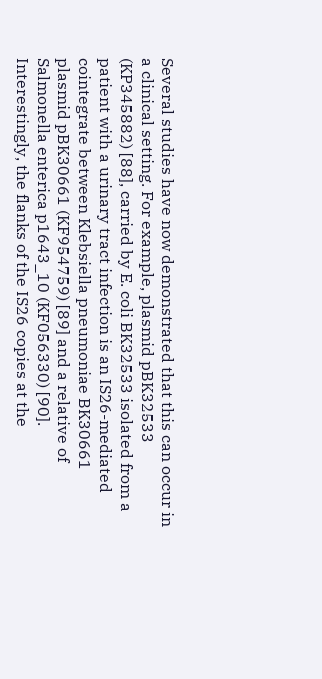Several studies have now demonstrated that this can occur in a clinical setting. For example, plasmid pBK32533 (KP345882) [88], carried by E. coli BK32533 isolated from a patient with a urinary tract infection is an IS26-mediated cointegrate between Klebsiella pneumoniae BK30661 plasmid pBK30661 (KF954759) [89] and a relative of Salmonella enterica p1643_10 (KF056330) [90]. Interestingly, the flanks of the IS26 copies at the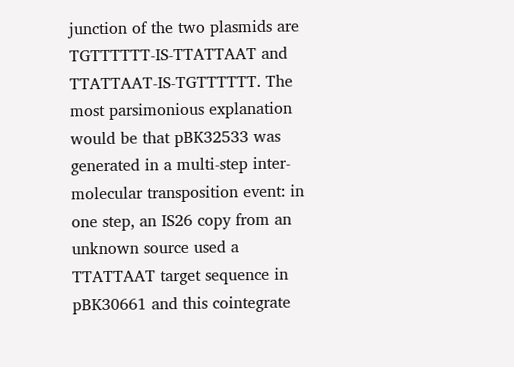junction of the two plasmids are TGTTTTTT-IS-TTATTAAT and TTATTAAT-IS-TGTTTTTT. The most parsimonious explanation would be that pBK32533 was generated in a multi-step inter-molecular transposition event: in one step, an IS26 copy from an unknown source used a TTATTAAT target sequence in pBK30661 and this cointegrate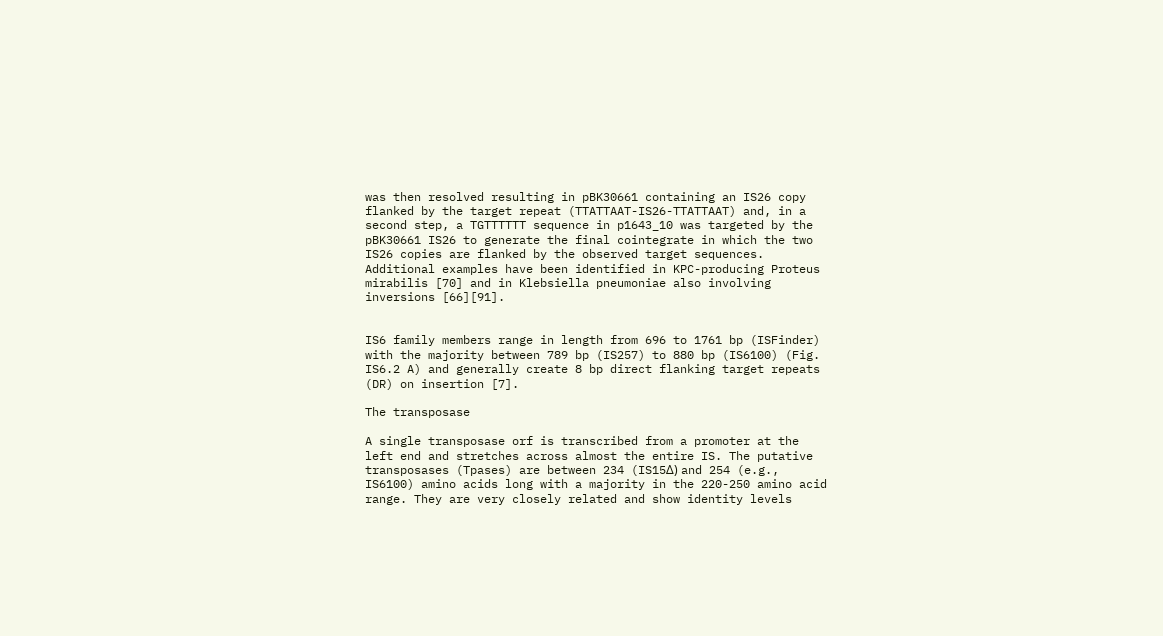was then resolved resulting in pBK30661 containing an IS26 copy flanked by the target repeat (TTATTAAT-IS26-TTATTAAT) and, in a second step, a TGTTTTTT sequence in p1643_10 was targeted by the pBK30661 IS26 to generate the final cointegrate in which the two IS26 copies are flanked by the observed target sequences. Additional examples have been identified in KPC-producing Proteus mirabilis [70] and in Klebsiella pneumoniae also involving inversions [66][91].


IS6 family members range in length from 696 to 1761 bp (ISFinder) with the majority between 789 bp (IS257) to 880 bp (IS6100) (Fig. IS6.2 A) and generally create 8 bp direct flanking target repeats (DR) on insertion [7].

The transposase

A single transposase orf is transcribed from a promoter at the left end and stretches across almost the entire IS. The putative transposases (Tpases) are between 234 (IS15Δ) and 254 (e.g., IS6100) amino acids long with a majority in the 220-250 amino acid range. They are very closely related and show identity levels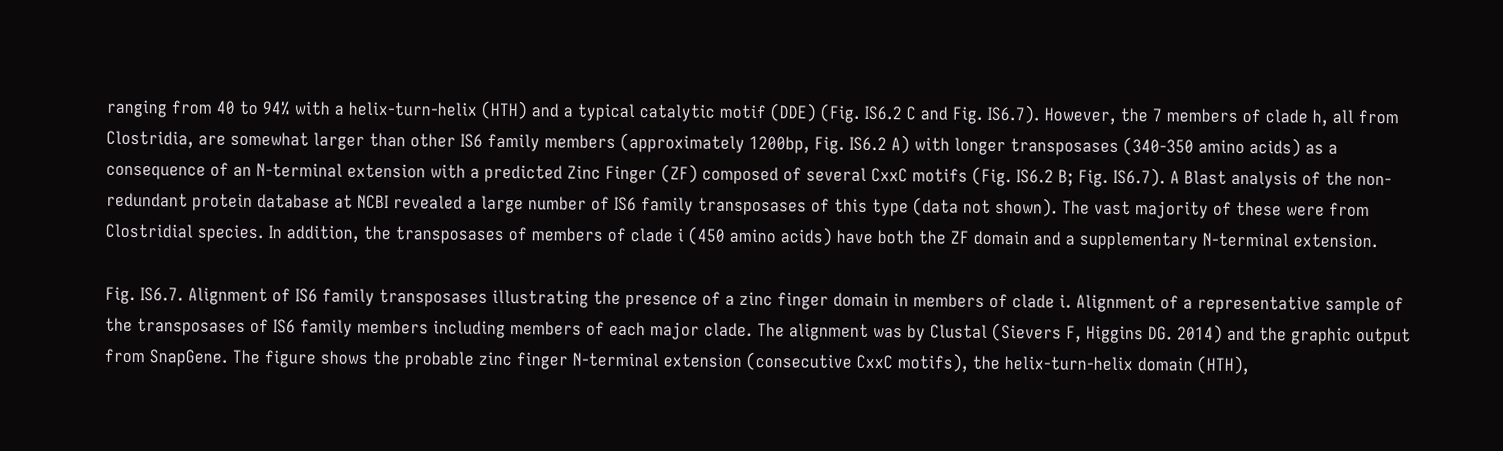ranging from 40 to 94% with a helix-turn-helix (HTH) and a typical catalytic motif (DDE) (Fig. IS6.2 C and Fig. IS6.7). However, the 7 members of clade h, all from Clostridia, are somewhat larger than other IS6 family members (approximately 1200bp, Fig. IS6.2 A) with longer transposases (340-350 amino acids) as a consequence of an N-terminal extension with a predicted Zinc Finger (ZF) composed of several CxxC motifs (Fig. IS6.2 B; Fig. IS6.7). A Blast analysis of the non-redundant protein database at NCBI revealed a large number of IS6 family transposases of this type (data not shown). The vast majority of these were from Clostridial species. In addition, the transposases of members of clade i (450 amino acids) have both the ZF domain and a supplementary N-terminal extension.

Fig. IS6.7. Alignment of IS6 family transposases illustrating the presence of a zinc finger domain in members of clade i. Alignment of a representative sample of the transposases of IS6 family members including members of each major clade. The alignment was by Clustal (Sievers F, Higgins DG. 2014) and the graphic output from SnapGene. The figure shows the probable zinc finger N-terminal extension (consecutive CxxC motifs), the helix-turn-helix domain (HTH),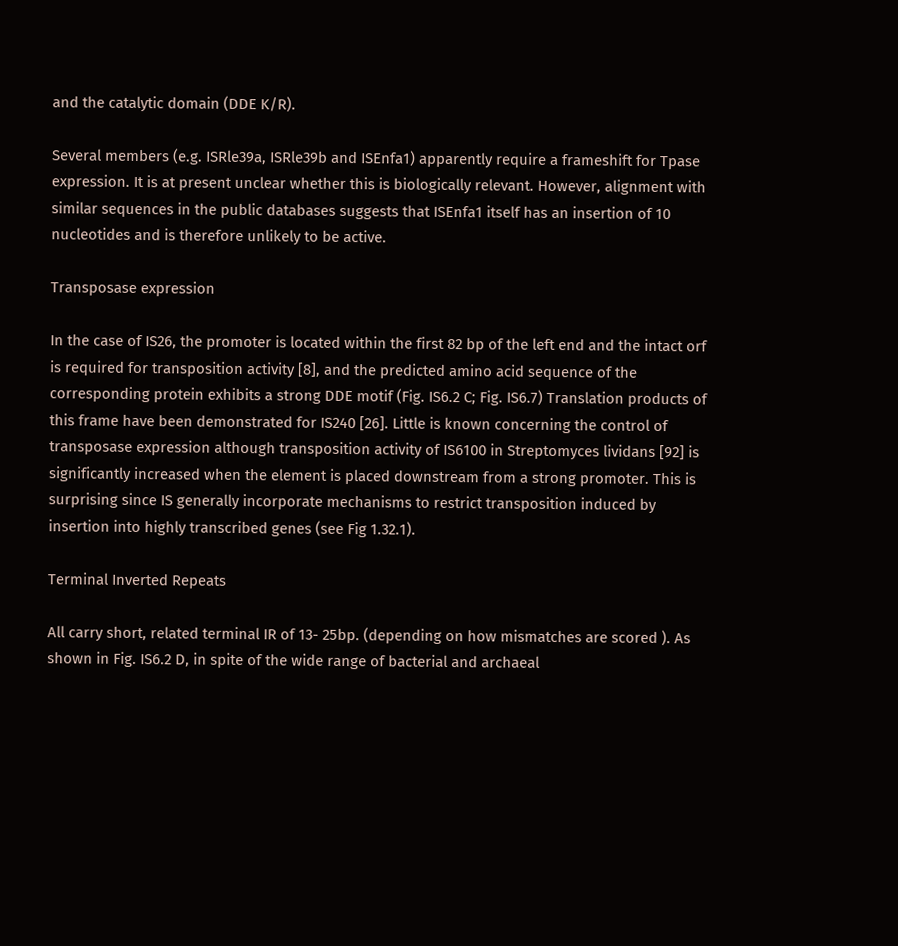and the catalytic domain (DDE K/R).

Several members (e.g. ISRle39a, ISRle39b and ISEnfa1) apparently require a frameshift for Tpase expression. It is at present unclear whether this is biologically relevant. However, alignment with similar sequences in the public databases suggests that ISEnfa1 itself has an insertion of 10 nucleotides and is therefore unlikely to be active.

Transposase expression

In the case of IS26, the promoter is located within the first 82 bp of the left end and the intact orf is required for transposition activity [8], and the predicted amino acid sequence of the corresponding protein exhibits a strong DDE motif (Fig. IS6.2 C; Fig. IS6.7) Translation products of this frame have been demonstrated for IS240 [26]. Little is known concerning the control of transposase expression although transposition activity of IS6100 in Streptomyces lividans [92] is significantly increased when the element is placed downstream from a strong promoter. This is surprising since IS generally incorporate mechanisms to restrict transposition induced by insertion into highly transcribed genes (see Fig 1.32.1).

Terminal Inverted Repeats

All carry short, related terminal IR of 13- 25bp. (depending on how mismatches are scored ). As shown in Fig. IS6.2 D, in spite of the wide range of bacterial and archaeal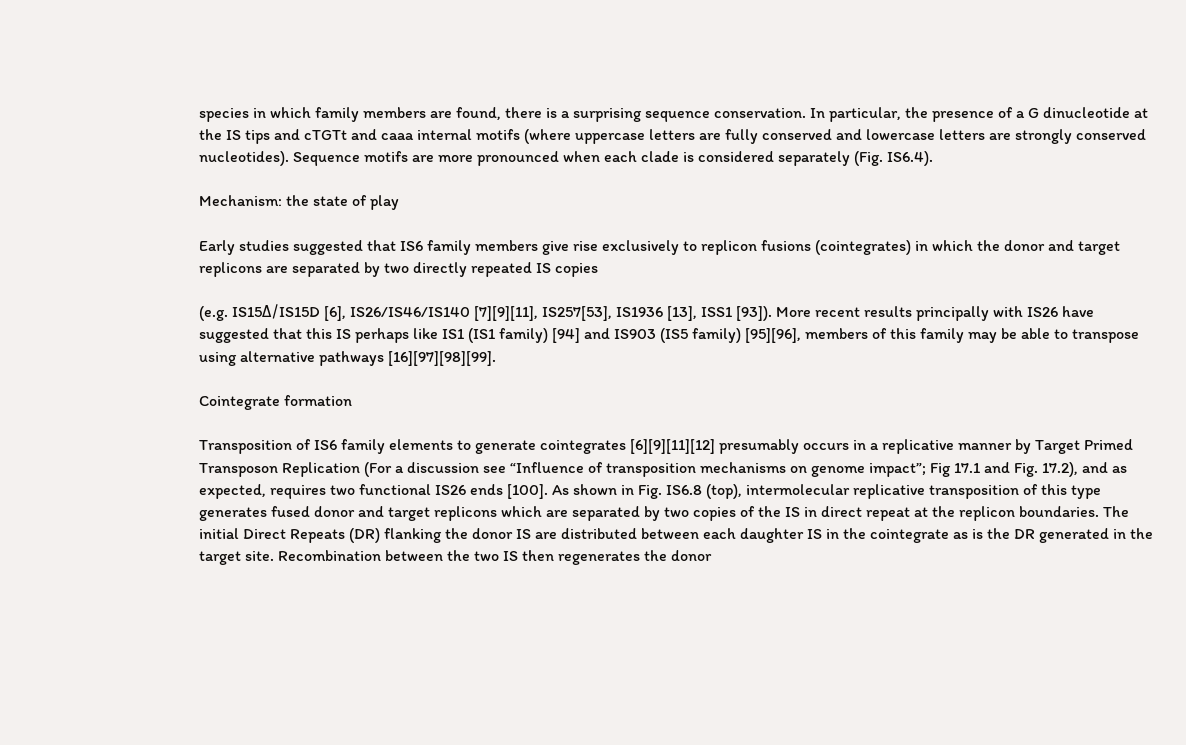species in which family members are found, there is a surprising sequence conservation. In particular, the presence of a G dinucleotide at the IS tips and cTGTt and caaa internal motifs (where uppercase letters are fully conserved and lowercase letters are strongly conserved nucleotides). Sequence motifs are more pronounced when each clade is considered separately (Fig. IS6.4).

Mechanism: the state of play

Early studies suggested that IS6 family members give rise exclusively to replicon fusions (cointegrates) in which the donor and target replicons are separated by two directly repeated IS copies

(e.g. IS15Δ/IS15D [6], IS26/IS46/IS140 [7][9][11], IS257[53], IS1936 [13], ISS1 [93]). More recent results principally with IS26 have suggested that this IS perhaps like IS1 (IS1 family) [94] and IS903 (IS5 family) [95][96], members of this family may be able to transpose using alternative pathways [16][97][98][99].

Cointegrate formation

Transposition of IS6 family elements to generate cointegrates [6][9][11][12] presumably occurs in a replicative manner by Target Primed Transposon Replication (For a discussion see “Influence of transposition mechanisms on genome impact”; Fig 17.1 and Fig. 17.2), and as expected, requires two functional IS26 ends [100]. As shown in Fig. IS6.8 (top), intermolecular replicative transposition of this type generates fused donor and target replicons which are separated by two copies of the IS in direct repeat at the replicon boundaries. The initial Direct Repeats (DR) flanking the donor IS are distributed between each daughter IS in the cointegrate as is the DR generated in the target site. Recombination between the two IS then regenerates the donor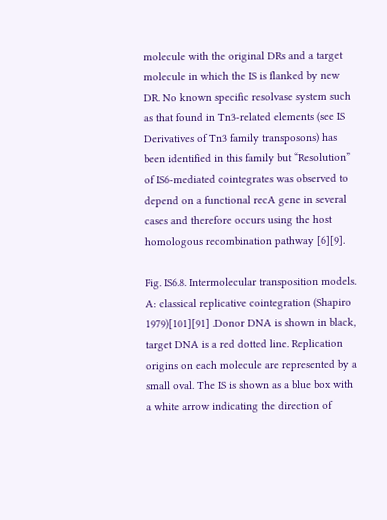molecule with the original DRs and a target molecule in which the IS is flanked by new DR. No known specific resolvase system such as that found in Tn3-related elements (see IS Derivatives of Tn3 family transposons) has been identified in this family but “Resolution” of IS6-mediated cointegrates was observed to depend on a functional recA gene in several cases and therefore occurs using the host homologous recombination pathway [6][9].

Fig. IS6.8. Intermolecular transposition models. A: classical replicative cointegration (Shapiro 1979)[101][91] .Donor DNA is shown in black, target DNA is a red dotted line. Replication origins on each molecule are represented by a small oval. The IS is shown as a blue box with a white arrow indicating the direction of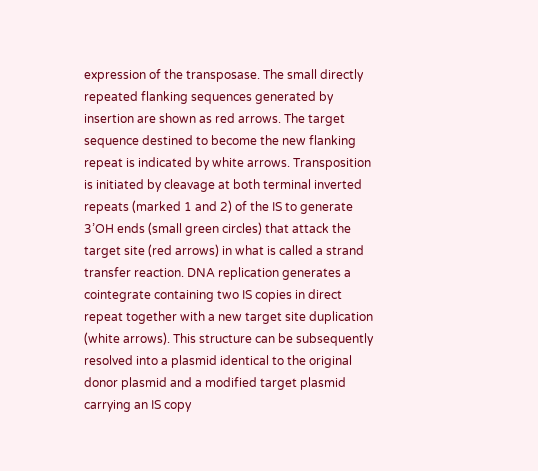expression of the transposase. The small directly repeated flanking sequences generated by insertion are shown as red arrows. The target sequence destined to become the new flanking repeat is indicated by white arrows. Transposition is initiated by cleavage at both terminal inverted repeats (marked 1 and 2) of the IS to generate 3’OH ends (small green circles) that attack the target site (red arrows) in what is called a strand transfer reaction. DNA replication generates a cointegrate containing two IS copies in direct repeat together with a new target site duplication (white arrows). This structure can be subsequently resolved into a plasmid identical to the original donor plasmid and a modified target plasmid carrying an IS copy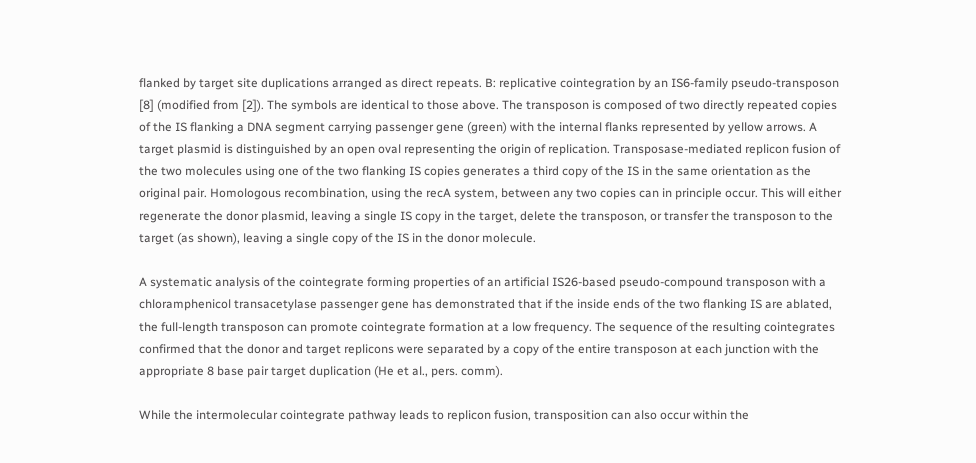flanked by target site duplications arranged as direct repeats. B: replicative cointegration by an IS6-family pseudo-transposon [8] (modified from [2]). The symbols are identical to those above. The transposon is composed of two directly repeated copies of the IS flanking a DNA segment carrying passenger gene (green) with the internal flanks represented by yellow arrows. A target plasmid is distinguished by an open oval representing the origin of replication. Transposase-mediated replicon fusion of the two molecules using one of the two flanking IS copies generates a third copy of the IS in the same orientation as the original pair. Homologous recombination, using the recA system, between any two copies can in principle occur. This will either regenerate the donor plasmid, leaving a single IS copy in the target, delete the transposon, or transfer the transposon to the target (as shown), leaving a single copy of the IS in the donor molecule.

A systematic analysis of the cointegrate forming properties of an artificial IS26-based pseudo-compound transposon with a chloramphenicol transacetylase passenger gene has demonstrated that if the inside ends of the two flanking IS are ablated, the full-length transposon can promote cointegrate formation at a low frequency. The sequence of the resulting cointegrates confirmed that the donor and target replicons were separated by a copy of the entire transposon at each junction with the appropriate 8 base pair target duplication (He et al., pers. comm).

While the intermolecular cointegrate pathway leads to replicon fusion, transposition can also occur within the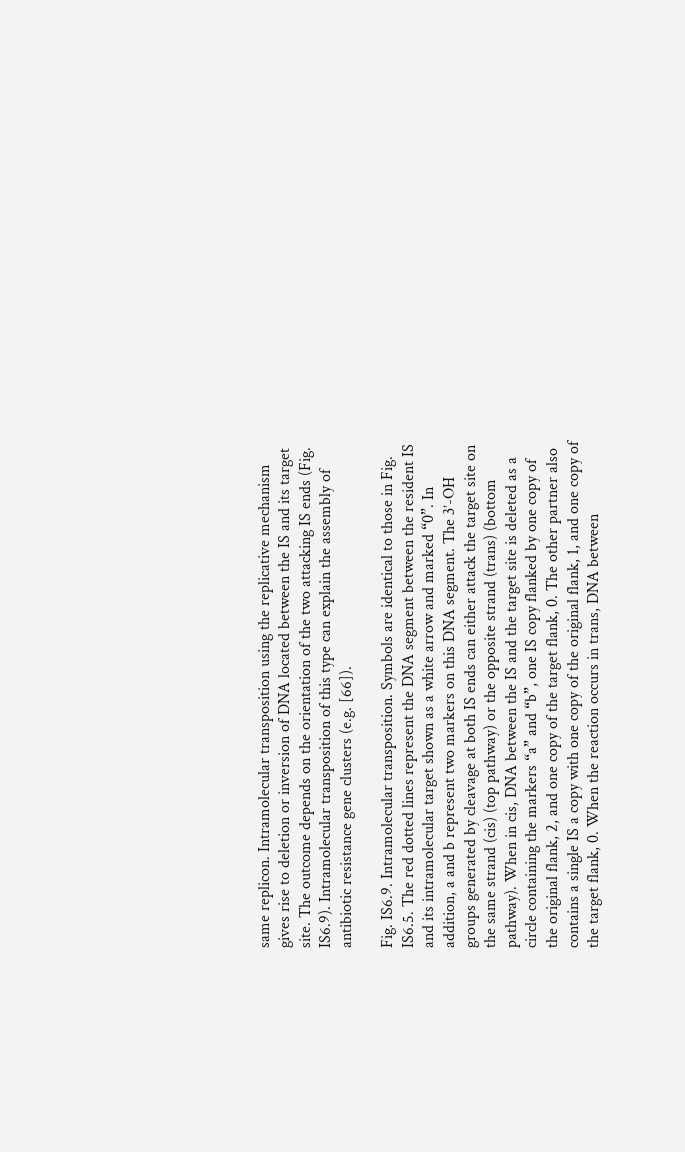same replicon. Intramolecular transposition using the replicative mechanism gives rise to deletion or inversion of DNA located between the IS and its target site. The outcome depends on the orientation of the two attacking IS ends (Fig. IS6.9). Intramolecular transposition of this type can explain the assembly of antibiotic resistance gene clusters (e.g. [66]).

Fig. IS6.9. Intramolecular transposition. Symbols are identical to those in Fig. IS6.5. The red dotted lines represent the DNA segment between the resident IS and its intramolecular target shown as a white arrow and marked “0”. In addition, a and b represent two markers on this DNA segment. The 3’-OH groups generated by cleavage at both IS ends can either attack the target site on the same strand (cis) (top pathway) or the opposite strand (trans) (bottom pathway). When in cis, DNA between the IS and the target site is deleted as a circle containing the markers “a” and “b”, one IS copy flanked by one copy of the original flank, 2, and one copy of the target flank, 0. The other partner also contains a single IS a copy with one copy of the original flank, 1, and one copy of the target flank, 0. When the reaction occurs in trans, DNA between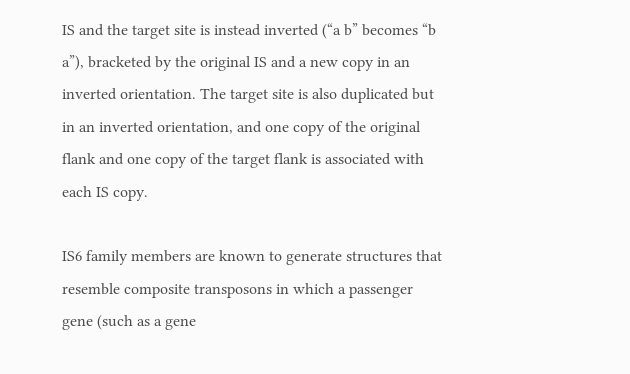IS and the target site is instead inverted (“a b” becomes “b a”), bracketed by the original IS and a new copy in an inverted orientation. The target site is also duplicated but in an inverted orientation, and one copy of the original flank and one copy of the target flank is associated with each IS copy.

IS6 family members are known to generate structures that resemble composite transposons in which a passenger gene (such as a gene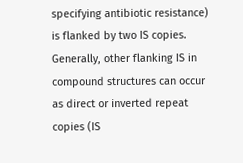specifying antibiotic resistance) is flanked by two IS copies. Generally, other flanking IS in compound structures can occur as direct or inverted repeat copies (IS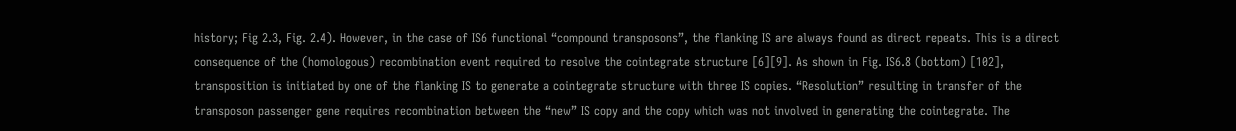history; Fig 2.3, Fig. 2.4). However, in the case of IS6 functional “compound transposons”, the flanking IS are always found as direct repeats. This is a direct consequence of the (homologous) recombination event required to resolve the cointegrate structure [6][9]. As shown in Fig. IS6.8 (bottom) [102], transposition is initiated by one of the flanking IS to generate a cointegrate structure with three IS copies. “Resolution” resulting in transfer of the transposon passenger gene requires recombination between the “new” IS copy and the copy which was not involved in generating the cointegrate. The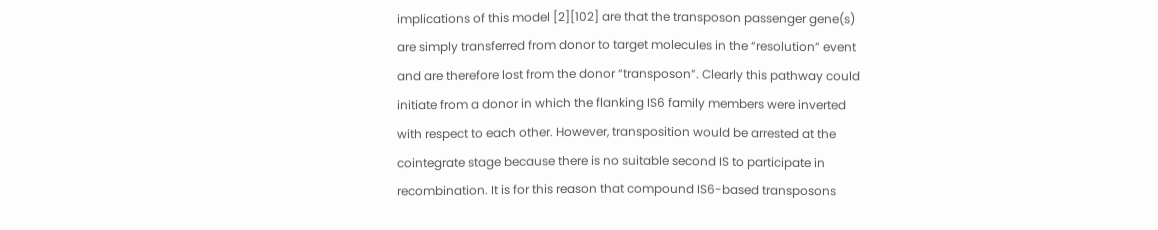implications of this model [2][102] are that the transposon passenger gene(s) are simply transferred from donor to target molecules in the “resolution” event and are therefore lost from the donor “transposon”. Clearly this pathway could initiate from a donor in which the flanking IS6 family members were inverted with respect to each other. However, transposition would be arrested at the cointegrate stage because there is no suitable second IS to participate in recombination. It is for this reason that compound IS6-based transposons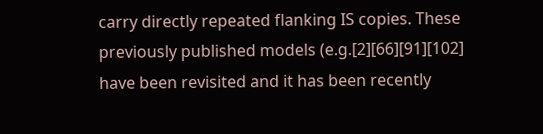carry directly repeated flanking IS copies. These previously published models (e.g.[2][66][91][102] have been revisited and it has been recently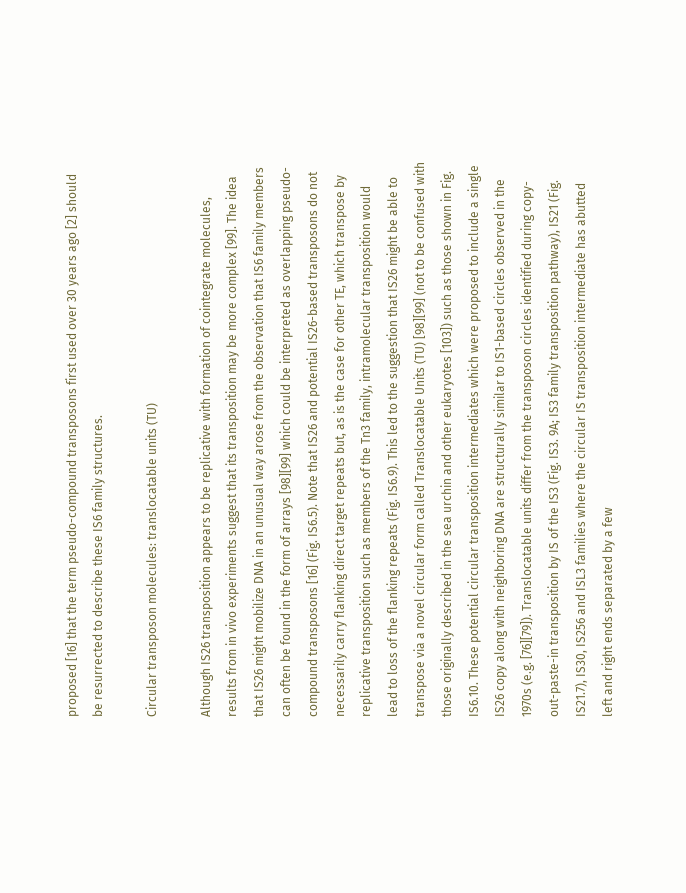proposed [16] that the term pseudo-compound transposons first used over 30 years ago [2] should be resurrected to describe these IS6 family structures.

Circular transposon molecules: translocatable units (TU)

Although IS26 transposition appears to be replicative with formation of cointegrate molecules, results from in vivo experiments suggest that its transposition may be more complex [99]. The idea that IS26 might mobilize DNA in an unusual way arose from the observation that IS6 family members can often be found in the form of arrays [98][99] which could be interpreted as overlapping pseudo-compound transposons [16] (Fig. IS6.5). Note that IS26 and potential IS26-based transposons do not necessarily carry flanking direct target repeats but, as is the case for other TE, which transpose by replicative transposition such as members of the Tn3 family, intramolecular transposition would lead to loss of the flanking repeats (Fig. IS6.9). This led to the suggestion that IS26 might be able to transpose via a novel circular form called Translocatable Units (TU) [98][99] (not to be confused with those originally described in the sea urchin and other eukaryotes [103]) such as those shown in Fig. IS6.10. These potential circular transposition intermediates which were proposed to include a single IS26 copy along with neighboring DNA are structurally similar to IS1-based circles observed in the 1970s (e.g. [76][79]). Translocatable units differ from the transposon circles identified during copy-out-paste-in transposition by IS of the IS3 (Fig. IS3. 9A; IS3 family transposition pathway), IS21 (Fig. IS21.7), IS30, IS256 and ISL3 families where the circular IS transposition intermediate has abutted left and right ends separated by a few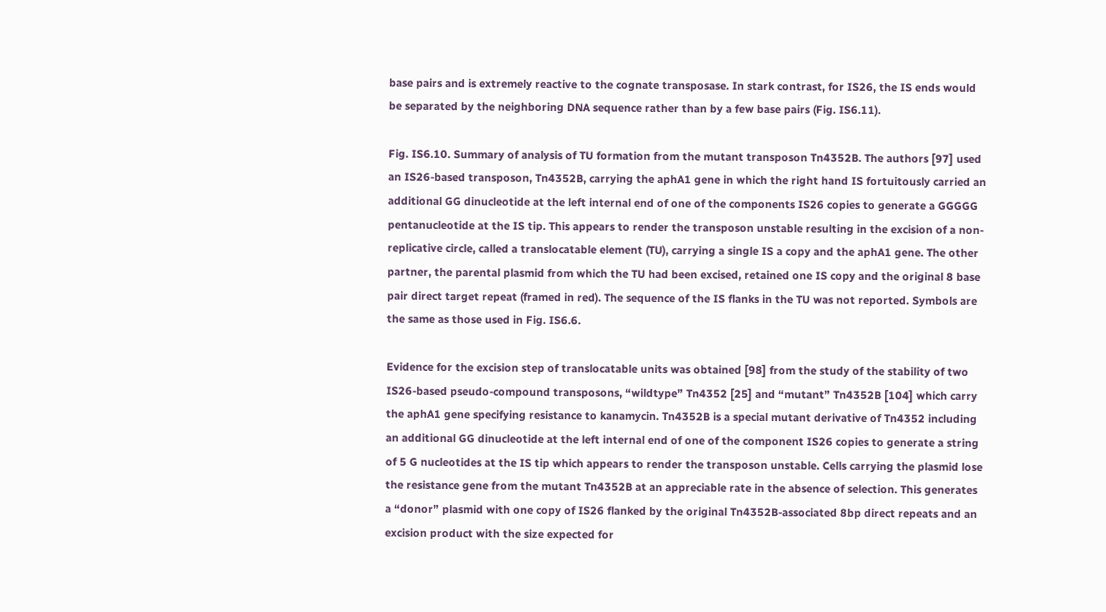base pairs and is extremely reactive to the cognate transposase. In stark contrast, for IS26, the IS ends would be separated by the neighboring DNA sequence rather than by a few base pairs (Fig. IS6.11).

Fig. IS6.10. Summary of analysis of TU formation from the mutant transposon Tn4352B. The authors [97] used an IS26-based transposon, Tn4352B, carrying the aphA1 gene in which the right hand IS fortuitously carried an additional GG dinucleotide at the left internal end of one of the components IS26 copies to generate a GGGGG pentanucleotide at the IS tip. This appears to render the transposon unstable resulting in the excision of a non-replicative circle, called a translocatable element (TU), carrying a single IS a copy and the aphA1 gene. The other partner, the parental plasmid from which the TU had been excised, retained one IS copy and the original 8 base pair direct target repeat (framed in red). The sequence of the IS flanks in the TU was not reported. Symbols are the same as those used in Fig. IS6.6.

Evidence for the excision step of translocatable units was obtained [98] from the study of the stability of two IS26-based pseudo-compound transposons, “wildtype” Tn4352 [25] and “mutant” Tn4352B [104] which carry the aphA1 gene specifying resistance to kanamycin. Tn4352B is a special mutant derivative of Tn4352 including an additional GG dinucleotide at the left internal end of one of the component IS26 copies to generate a string of 5 G nucleotides at the IS tip which appears to render the transposon unstable. Cells carrying the plasmid lose the resistance gene from the mutant Tn4352B at an appreciable rate in the absence of selection. This generates a “donor” plasmid with one copy of IS26 flanked by the original Tn4352B-associated 8bp direct repeats and an excision product with the size expected for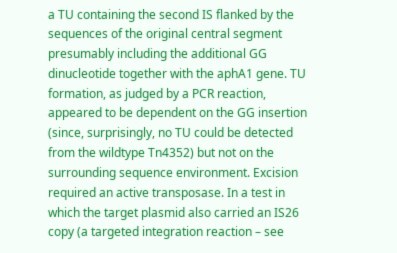a TU containing the second IS flanked by the sequences of the original central segment presumably including the additional GG dinucleotide together with the aphA1 gene. TU formation, as judged by a PCR reaction, appeared to be dependent on the GG insertion (since, surprisingly, no TU could be detected from the wildtype Tn4352) but not on the surrounding sequence environment. Excision required an active transposase. In a test in which the target plasmid also carried an IS26 copy (a targeted integration reaction – see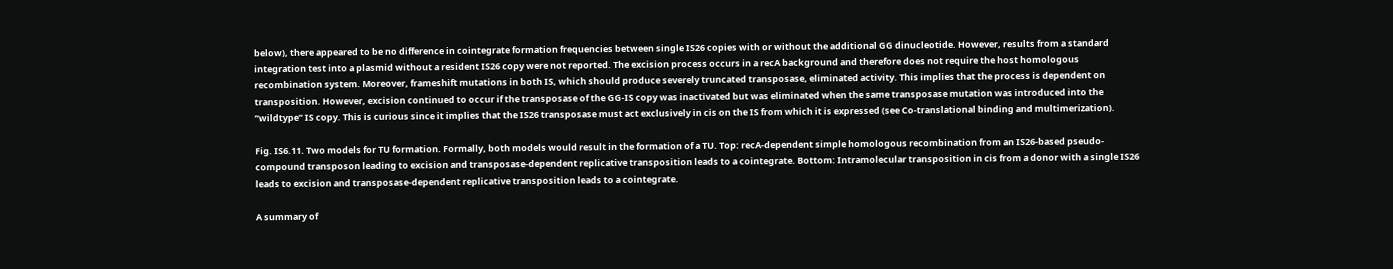below), there appeared to be no difference in cointegrate formation frequencies between single IS26 copies with or without the additional GG dinucleotide. However, results from a standard integration test into a plasmid without a resident IS26 copy were not reported. The excision process occurs in a recA background and therefore does not require the host homologous recombination system. Moreover, frameshift mutations in both IS, which should produce severely truncated transposase, eliminated activity. This implies that the process is dependent on transposition. However, excision continued to occur if the transposase of the GG-IS copy was inactivated but was eliminated when the same transposase mutation was introduced into the ”wildtype” IS copy. This is curious since it implies that the IS26 transposase must act exclusively in cis on the IS from which it is expressed (see Co-translational binding and multimerization).

Fig. IS6.11. Two models for TU formation. Formally, both models would result in the formation of a TU. Top: recA-dependent simple homologous recombination from an IS26-based pseudo-compound transposon leading to excision and transposase-dependent replicative transposition leads to a cointegrate. Bottom: Intramolecular transposition in cis from a donor with a single IS26 leads to excision and transposase-dependent replicative transposition leads to a cointegrate.

A summary of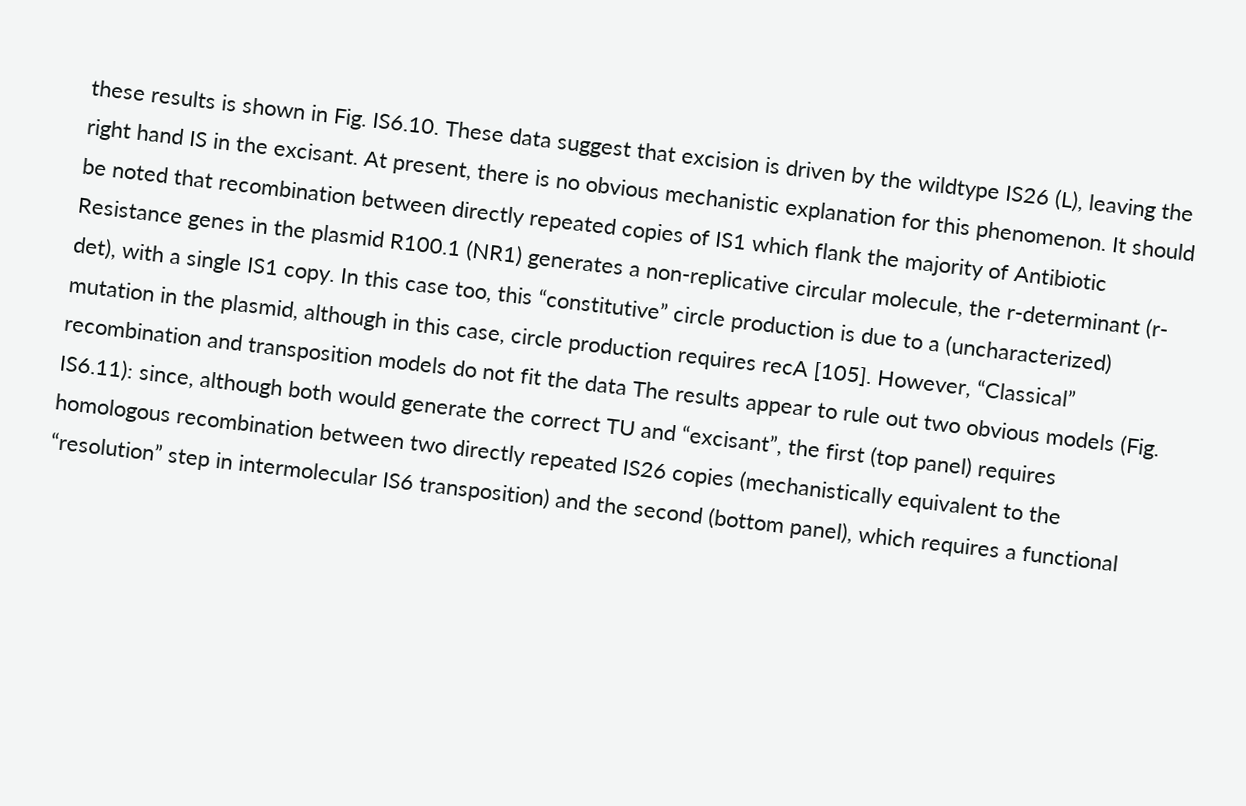these results is shown in Fig. IS6.10. These data suggest that excision is driven by the wildtype IS26 (L), leaving the right hand IS in the excisant. At present, there is no obvious mechanistic explanation for this phenomenon. It should be noted that recombination between directly repeated copies of IS1 which flank the majority of Antibiotic Resistance genes in the plasmid R100.1 (NR1) generates a non-replicative circular molecule, the r-determinant (r-det), with a single IS1 copy. In this case too, this “constitutive” circle production is due to a (uncharacterized) mutation in the plasmid, although in this case, circle production requires recA [105]. However, “Classical” recombination and transposition models do not fit the data The results appear to rule out two obvious models (Fig. IS6.11): since, although both would generate the correct TU and “excisant”, the first (top panel) requires homologous recombination between two directly repeated IS26 copies (mechanistically equivalent to the “resolution” step in intermolecular IS6 transposition) and the second (bottom panel), which requires a functional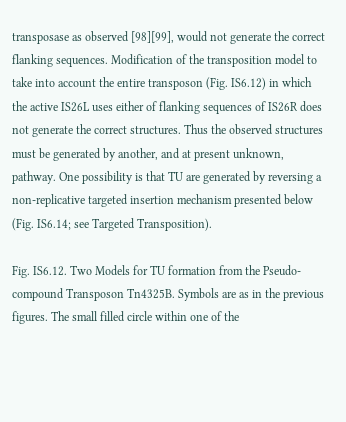transposase as observed [98][99], would not generate the correct flanking sequences. Modification of the transposition model to take into account the entire transposon (Fig. IS6.12) in which the active IS26L uses either of flanking sequences of IS26R does not generate the correct structures. Thus the observed structures must be generated by another, and at present unknown, pathway. One possibility is that TU are generated by reversing a non-replicative targeted insertion mechanism presented below (Fig. IS6.14; see Targeted Transposition).

Fig. IS6.12. Two Models for TU formation from the Pseudo-compound Transposon Tn4325B. Symbols are as in the previous figures. The small filled circle within one of the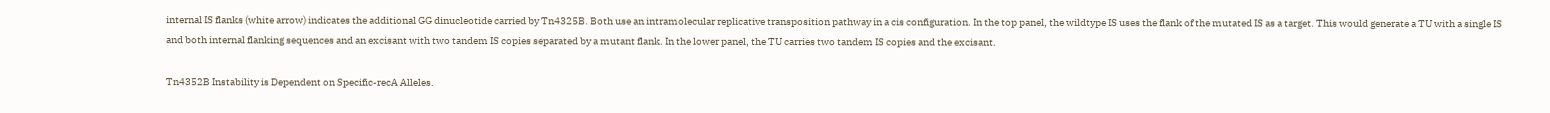internal IS flanks (white arrow) indicates the additional GG dinucleotide carried by Tn4325B. Both use an intramolecular replicative transposition pathway in a cis configuration. In the top panel, the wildtype IS uses the flank of the mutated IS as a target. This would generate a TU with a single IS and both internal flanking sequences and an excisant with two tandem IS copies separated by a mutant flank. In the lower panel, the TU carries two tandem IS copies and the excisant.

Tn4352B Instability is Dependent on Specific-recA Alleles.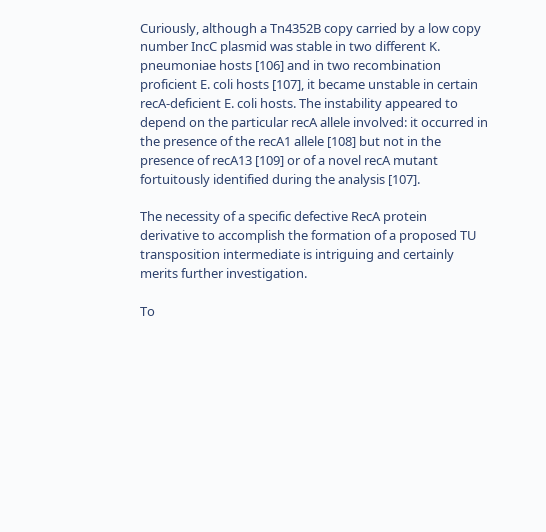Curiously, although a Tn4352B copy carried by a low copy number IncC plasmid was stable in two different K. pneumoniae hosts [106] and in two recombination proficient E. coli hosts [107], it became unstable in certain recA-deficient E. coli hosts. The instability appeared to depend on the particular recA allele involved: it occurred in the presence of the recA1 allele [108] but not in the presence of recA13 [109] or of a novel recA mutant fortuitously identified during the analysis [107].

The necessity of a specific defective RecA protein derivative to accomplish the formation of a proposed TU transposition intermediate is intriguing and certainly merits further investigation.

To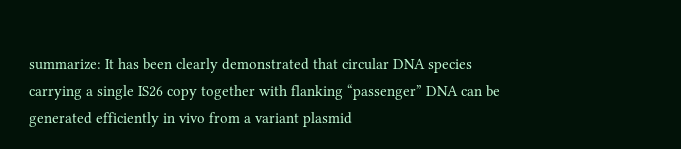summarize: It has been clearly demonstrated that circular DNA species carrying a single IS26 copy together with flanking “passenger” DNA can be generated efficiently in vivo from a variant plasmid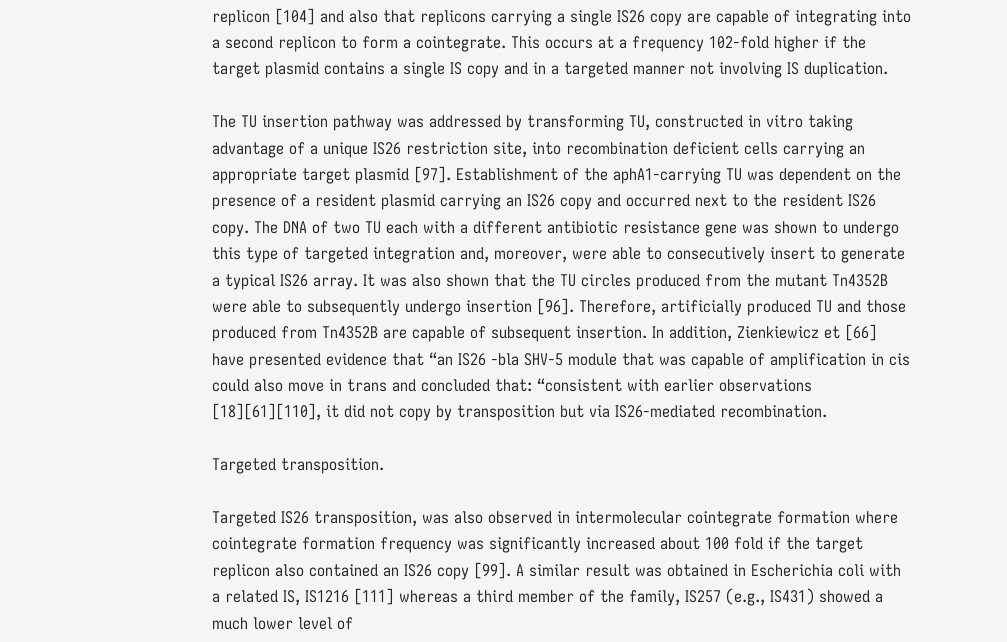replicon [104] and also that replicons carrying a single IS26 copy are capable of integrating into a second replicon to form a cointegrate. This occurs at a frequency 102-fold higher if the target plasmid contains a single IS copy and in a targeted manner not involving IS duplication.

The TU insertion pathway was addressed by transforming TU, constructed in vitro taking advantage of a unique IS26 restriction site, into recombination deficient cells carrying an appropriate target plasmid [97]. Establishment of the aphA1-carrying TU was dependent on the presence of a resident plasmid carrying an IS26 copy and occurred next to the resident IS26 copy. The DNA of two TU each with a different antibiotic resistance gene was shown to undergo this type of targeted integration and, moreover, were able to consecutively insert to generate a typical IS26 array. It was also shown that the TU circles produced from the mutant Tn4352B were able to subsequently undergo insertion [96]. Therefore, artificially produced TU and those produced from Tn4352B are capable of subsequent insertion. In addition, Zienkiewicz et [66] have presented evidence that “an IS26 -bla SHV-5 module that was capable of amplification in cis could also move in trans and concluded that: “consistent with earlier observations [18][61][110], it did not copy by transposition but via IS26-mediated recombination.

Targeted transposition.

Targeted IS26 transposition, was also observed in intermolecular cointegrate formation where cointegrate formation frequency was significantly increased about 100 fold if the target replicon also contained an IS26 copy [99]. A similar result was obtained in Escherichia coli with a related IS, IS1216 [111] whereas a third member of the family, IS257 (e.g., IS431) showed a much lower level of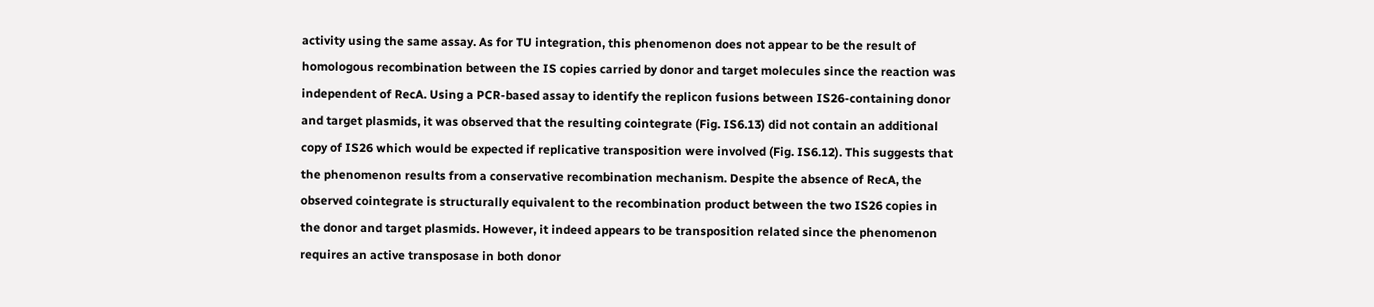activity using the same assay. As for TU integration, this phenomenon does not appear to be the result of homologous recombination between the IS copies carried by donor and target molecules since the reaction was independent of RecA. Using a PCR-based assay to identify the replicon fusions between IS26-containing donor and target plasmids, it was observed that the resulting cointegrate (Fig. IS6.13) did not contain an additional copy of IS26 which would be expected if replicative transposition were involved (Fig. IS6.12). This suggests that the phenomenon results from a conservative recombination mechanism. Despite the absence of RecA, the observed cointegrate is structurally equivalent to the recombination product between the two IS26 copies in the donor and target plasmids. However, it indeed appears to be transposition related since the phenomenon requires an active transposase in both donor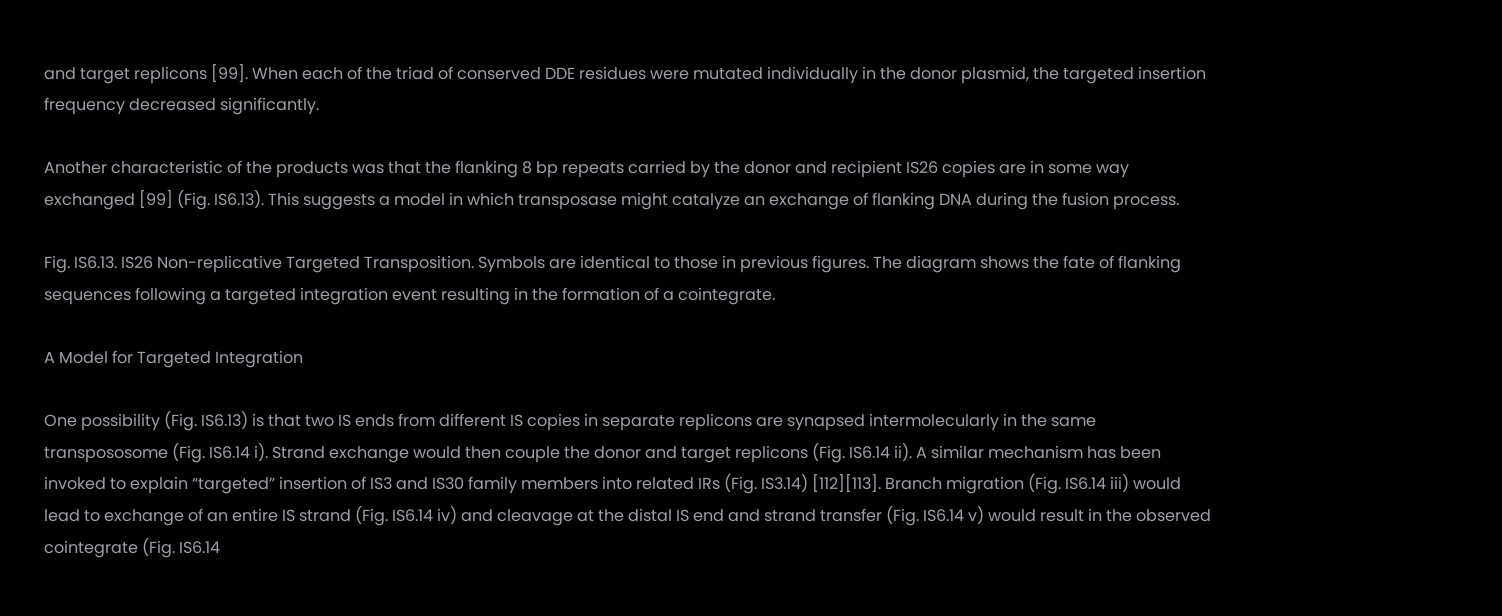and target replicons [99]. When each of the triad of conserved DDE residues were mutated individually in the donor plasmid, the targeted insertion frequency decreased significantly.

Another characteristic of the products was that the flanking 8 bp repeats carried by the donor and recipient IS26 copies are in some way exchanged [99] (Fig. IS6.13). This suggests a model in which transposase might catalyze an exchange of flanking DNA during the fusion process.

Fig. IS6.13. IS26 Non-replicative Targeted Transposition. Symbols are identical to those in previous figures. The diagram shows the fate of flanking sequences following a targeted integration event resulting in the formation of a cointegrate.

A Model for Targeted Integration

One possibility (Fig. IS6.13) is that two IS ends from different IS copies in separate replicons are synapsed intermolecularly in the same transpososome (Fig. IS6.14 i). Strand exchange would then couple the donor and target replicons (Fig. IS6.14 ii). A similar mechanism has been invoked to explain “targeted” insertion of IS3 and IS30 family members into related IRs (Fig. IS3.14) [112][113]. Branch migration (Fig. IS6.14 iii) would lead to exchange of an entire IS strand (Fig. IS6.14 iv) and cleavage at the distal IS end and strand transfer (Fig. IS6.14 v) would result in the observed cointegrate (Fig. IS6.14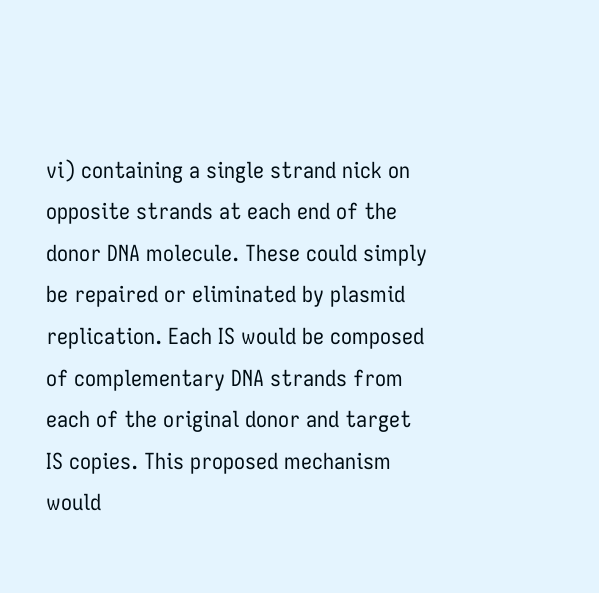vi) containing a single strand nick on opposite strands at each end of the donor DNA molecule. These could simply be repaired or eliminated by plasmid replication. Each IS would be composed of complementary DNA strands from each of the original donor and target IS copies. This proposed mechanism would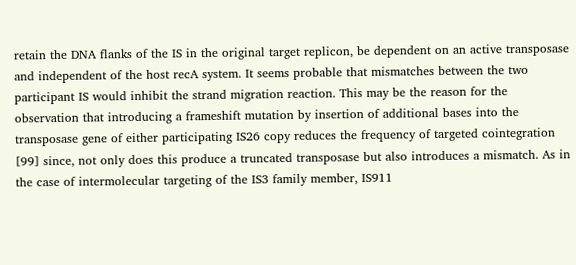retain the DNA flanks of the IS in the original target replicon, be dependent on an active transposase and independent of the host recA system. It seems probable that mismatches between the two participant IS would inhibit the strand migration reaction. This may be the reason for the observation that introducing a frameshift mutation by insertion of additional bases into the transposase gene of either participating IS26 copy reduces the frequency of targeted cointegration [99] since, not only does this produce a truncated transposase but also introduces a mismatch. As in the case of intermolecular targeting of the IS3 family member, IS911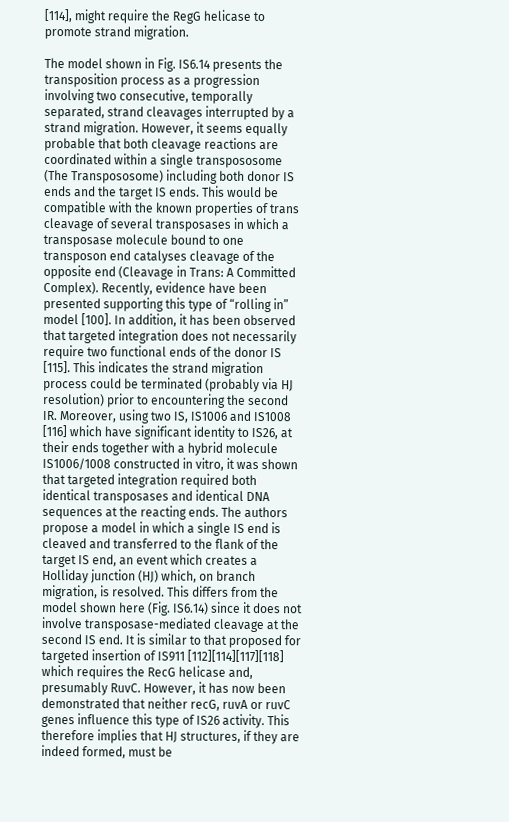[114], might require the RegG helicase to promote strand migration.

The model shown in Fig. IS6.14 presents the transposition process as a progression involving two consecutive, temporally separated, strand cleavages interrupted by a strand migration. However, it seems equally probable that both cleavage reactions are coordinated within a single transpososome (The Transpososome) including both donor IS ends and the target IS ends. This would be compatible with the known properties of trans cleavage of several transposases in which a transposase molecule bound to one transposon end catalyses cleavage of the opposite end (Cleavage in Trans: A Committed Complex). Recently, evidence have been presented supporting this type of “rolling in” model [100]. In addition, it has been observed that targeted integration does not necessarily require two functional ends of the donor IS [115]. This indicates the strand migration process could be terminated (probably via HJ resolution) prior to encountering the second IR. Moreover, using two IS, IS1006 and IS1008 [116] which have significant identity to IS26, at their ends together with a hybrid molecule IS1006/1008 constructed in vitro, it was shown that targeted integration required both identical transposases and identical DNA sequences at the reacting ends. The authors propose a model in which a single IS end is cleaved and transferred to the flank of the target IS end, an event which creates a Holliday junction (HJ) which, on branch migration, is resolved. This differs from the model shown here (Fig. IS6.14) since it does not involve transposase-mediated cleavage at the second IS end. It is similar to that proposed for targeted insertion of IS911 [112][114][117][118] which requires the RecG helicase and, presumably RuvC. However, it has now been demonstrated that neither recG, ruvA or ruvC genes influence this type of IS26 activity. This therefore implies that HJ structures, if they are indeed formed, must be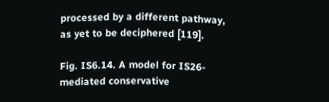processed by a different pathway, as yet to be deciphered [119].

Fig. IS6.14. A model for IS26-mediated conservative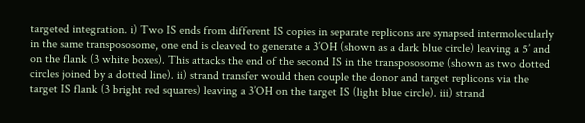targeted integration. i) Two IS ends from different IS copies in separate replicons are synapsed intermolecularly in the same transpososome, one end is cleaved to generate a 3’OH (shown as a dark blue circle) leaving a 5’ and on the flank (3 white boxes). This attacks the end of the second IS in the transpososome (shown as two dotted circles joined by a dotted line). ii) strand transfer would then couple the donor and target replicons via the target IS flank (3 bright red squares) leaving a 3’OH on the target IS (light blue circle). iii) strand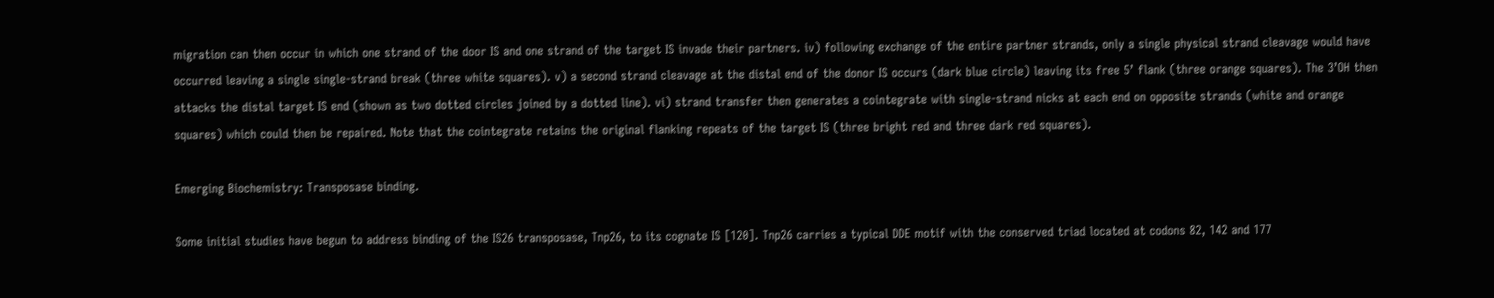migration can then occur in which one strand of the door IS and one strand of the target IS invade their partners. iv) following exchange of the entire partner strands, only a single physical strand cleavage would have occurred leaving a single single-strand break (three white squares). v) a second strand cleavage at the distal end of the donor IS occurs (dark blue circle) leaving its free 5’ flank (three orange squares). The 3’OH then attacks the distal target IS end (shown as two dotted circles joined by a dotted line). vi) strand transfer then generates a cointegrate with single-strand nicks at each end on opposite strands (white and orange squares) which could then be repaired. Note that the cointegrate retains the original flanking repeats of the target IS (three bright red and three dark red squares).

Emerging Biochemistry: Transposase binding.

Some initial studies have begun to address binding of the IS26 transposase, Tnp26, to its cognate IS [120]. Tnp26 carries a typical DDE motif with the conserved triad located at codons 82, 142 and 177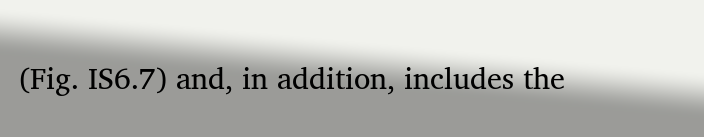(Fig. IS6.7) and, in addition, includes the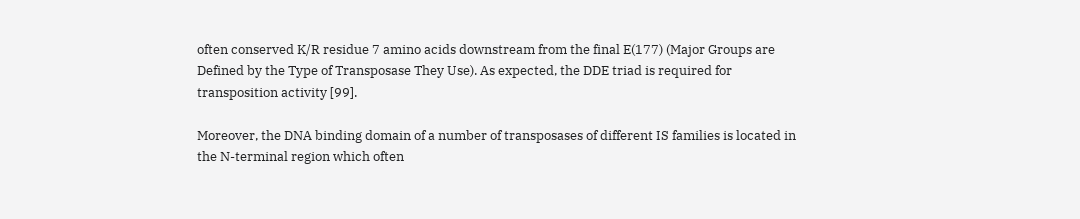often conserved K/R residue 7 amino acids downstream from the final E(177) (Major Groups are Defined by the Type of Transposase They Use). As expected, the DDE triad is required for transposition activity [99].

Moreover, the DNA binding domain of a number of transposases of different IS families is located in the N-terminal region which often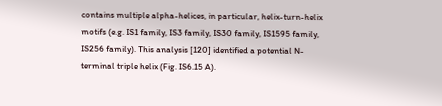contains multiple alpha-helices, in particular, helix-turn-helix motifs (e.g. IS1 family, IS3 family, IS30 family, IS1595 family, IS256 family). This analysis [120] identified a potential N-terminal triple helix (Fig. IS6.15 A).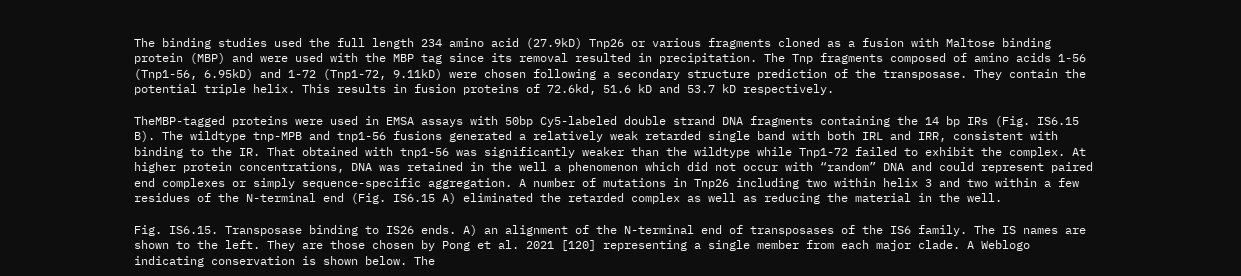The binding studies used the full length 234 amino acid (27.9kD) Tnp26 or various fragments cloned as a fusion with Maltose binding protein (MBP) and were used with the MBP tag since its removal resulted in precipitation. The Tnp fragments composed of amino acids 1-56 (Tnp1-56, 6.95kD) and 1-72 (Tnp1-72, 9.11kD) were chosen following a secondary structure prediction of the transposase. They contain the potential triple helix. This results in fusion proteins of 72.6kd, 51.6 kD and 53.7 kD respectively.

TheMBP-tagged proteins were used in EMSA assays with 50bp Cy5-labeled double strand DNA fragments containing the 14 bp IRs (Fig. IS6.15 B). The wildtype tnp-MPB and tnp1-56 fusions generated a relatively weak retarded single band with both IRL and IRR, consistent with binding to the IR. That obtained with tnp1-56 was significantly weaker than the wildtype while Tnp1-72 failed to exhibit the complex. At higher protein concentrations, DNA was retained in the well a phenomenon which did not occur with “random” DNA and could represent paired end complexes or simply sequence-specific aggregation. A number of mutations in Tnp26 including two within helix 3 and two within a few residues of the N-terminal end (Fig. IS6.15 A) eliminated the retarded complex as well as reducing the material in the well.

Fig. IS6.15. Transposase binding to IS26 ends. A) an alignment of the N-terminal end of transposases of the IS6 family. The IS names are shown to the left. They are those chosen by Pong et al. 2021 [120] representing a single member from each major clade. A Weblogo indicating conservation is shown below. The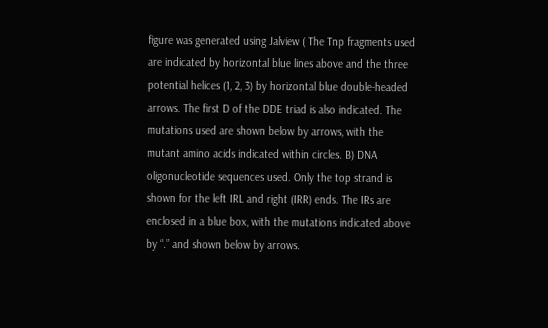figure was generated using Jalview ( The Tnp fragments used are indicated by horizontal blue lines above and the three potential helices (1, 2, 3) by horizontal blue double-headed arrows. The first D of the DDE triad is also indicated. The mutations used are shown below by arrows, with the mutant amino acids indicated within circles. B) DNA oligonucleotide sequences used. Only the top strand is shown for the left IRL and right (IRR) ends. The IRs are enclosed in a blue box, with the mutations indicated above by “.” and shown below by arrows.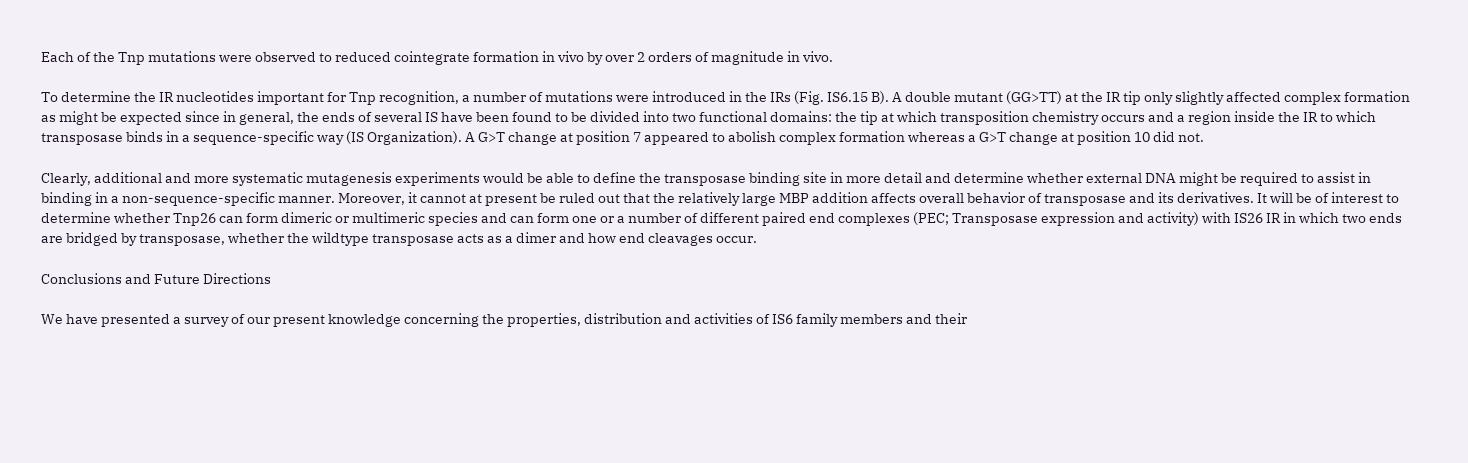Each of the Tnp mutations were observed to reduced cointegrate formation in vivo by over 2 orders of magnitude in vivo.

To determine the IR nucleotides important for Tnp recognition, a number of mutations were introduced in the IRs (Fig. IS6.15 B). A double mutant (GG>TT) at the IR tip only slightly affected complex formation as might be expected since in general, the ends of several IS have been found to be divided into two functional domains: the tip at which transposition chemistry occurs and a region inside the IR to which transposase binds in a sequence-specific way (IS Organization). A G>T change at position 7 appeared to abolish complex formation whereas a G>T change at position 10 did not.

Clearly, additional and more systematic mutagenesis experiments would be able to define the transposase binding site in more detail and determine whether external DNA might be required to assist in binding in a non-sequence-specific manner. Moreover, it cannot at present be ruled out that the relatively large MBP addition affects overall behavior of transposase and its derivatives. It will be of interest to determine whether Tnp26 can form dimeric or multimeric species and can form one or a number of different paired end complexes (PEC; Transposase expression and activity) with IS26 IR in which two ends are bridged by transposase, whether the wildtype transposase acts as a dimer and how end cleavages occur.

Conclusions and Future Directions

We have presented a survey of our present knowledge concerning the properties, distribution and activities of IS6 family members and their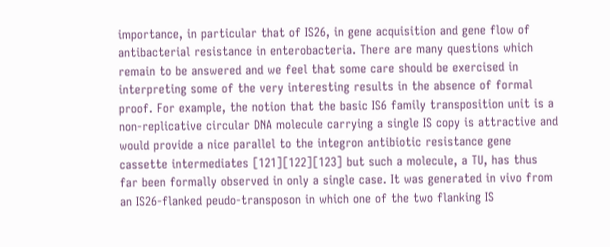importance, in particular that of IS26, in gene acquisition and gene flow of antibacterial resistance in enterobacteria. There are many questions which remain to be answered and we feel that some care should be exercised in interpreting some of the very interesting results in the absence of formal proof. For example, the notion that the basic IS6 family transposition unit is a non-replicative circular DNA molecule carrying a single IS copy is attractive and would provide a nice parallel to the integron antibiotic resistance gene cassette intermediates [121][122][123] but such a molecule, a TU, has thus far been formally observed in only a single case. It was generated in vivo from an IS26-flanked peudo-transposon in which one of the two flanking IS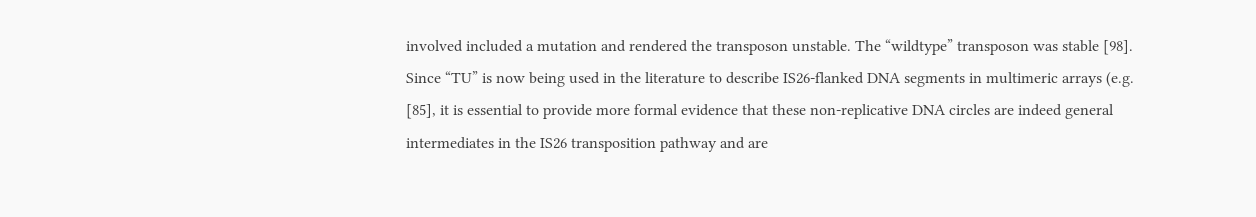involved included a mutation and rendered the transposon unstable. The “wildtype” transposon was stable [98]. Since “TU” is now being used in the literature to describe IS26-flanked DNA segments in multimeric arrays (e.g. [85], it is essential to provide more formal evidence that these non-replicative DNA circles are indeed general intermediates in the IS26 transposition pathway and are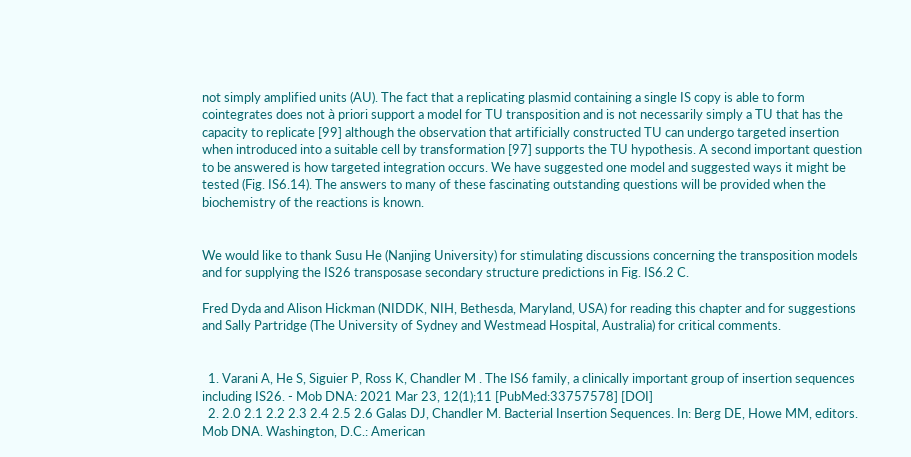not simply amplified units (AU). The fact that a replicating plasmid containing a single IS copy is able to form cointegrates does not à priori support a model for TU transposition and is not necessarily simply a TU that has the capacity to replicate [99] although the observation that artificially constructed TU can undergo targeted insertion when introduced into a suitable cell by transformation [97] supports the TU hypothesis. A second important question to be answered is how targeted integration occurs. We have suggested one model and suggested ways it might be tested (Fig. IS6.14). The answers to many of these fascinating outstanding questions will be provided when the biochemistry of the reactions is known.


We would like to thank Susu He (Nanjing University) for stimulating discussions concerning the transposition models and for supplying the IS26 transposase secondary structure predictions in Fig. IS6.2 C.

Fred Dyda and Alison Hickman (NIDDK, NIH, Bethesda, Maryland, USA) for reading this chapter and for suggestions and Sally Partridge (The University of Sydney and Westmead Hospital, Australia) for critical comments.


  1. Varani A, He S, Siguier P, Ross K, Chandler M . The IS6 family, a clinically important group of insertion sequences including IS26. - Mob DNA: 2021 Mar 23, 12(1);11 [PubMed:33757578] [DOI]
  2. 2.0 2.1 2.2 2.3 2.4 2.5 2.6 Galas DJ, Chandler M. Bacterial Insertion Sequences. In: Berg DE, Howe MM, editors. Mob DNA. Washington, D.C.: American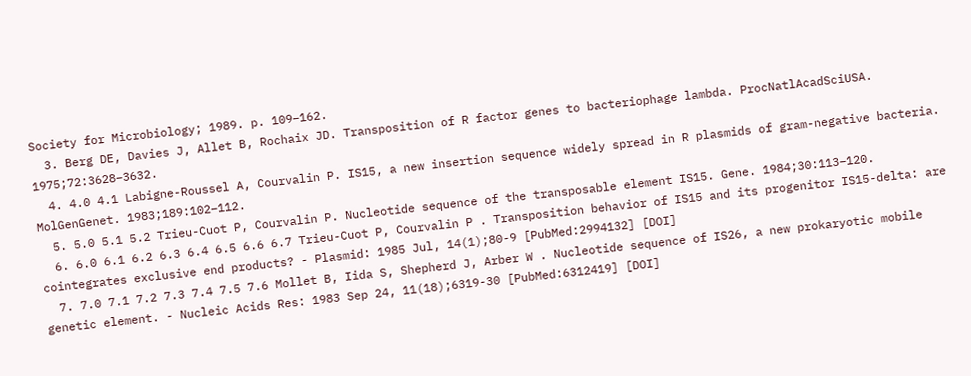Society for Microbiology; 1989. p. 109–162.
  3. Berg DE, Davies J, Allet B, Rochaix JD. Transposition of R factor genes to bacteriophage lambda. ProcNatlAcadSciUSA. 1975;72:3628–3632.
  4. 4.0 4.1 Labigne-Roussel A, Courvalin P. IS15, a new insertion sequence widely spread in R plasmids of gram-negative bacteria. MolGenGenet. 1983;189:102–112.
  5. 5.0 5.1 5.2 Trieu-Cuot P, Courvalin P. Nucleotide sequence of the transposable element IS15. Gene. 1984;30:113–120.
  6. 6.0 6.1 6.2 6.3 6.4 6.5 6.6 6.7 Trieu-Cuot P, Courvalin P . Transposition behavior of IS15 and its progenitor IS15-delta: are cointegrates exclusive end products? - Plasmid: 1985 Jul, 14(1);80-9 [PubMed:2994132] [DOI]
  7. 7.0 7.1 7.2 7.3 7.4 7.5 7.6 Mollet B, Iida S, Shepherd J, Arber W . Nucleotide sequence of IS26, a new prokaryotic mobile genetic element. - Nucleic Acids Res: 1983 Sep 24, 11(18);6319-30 [PubMed:6312419] [DOI]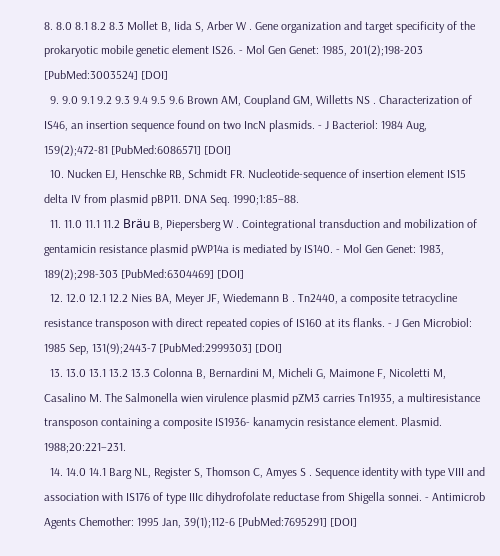8. 8.0 8.1 8.2 8.3 Mollet B, Iida S, Arber W . Gene organization and target specificity of the prokaryotic mobile genetic element IS26. - Mol Gen Genet: 1985, 201(2);198-203 [PubMed:3003524] [DOI]
  9. 9.0 9.1 9.2 9.3 9.4 9.5 9.6 Brown AM, Coupland GM, Willetts NS . Characterization of IS46, an insertion sequence found on two IncN plasmids. - J Bacteriol: 1984 Aug, 159(2);472-81 [PubMed:6086571] [DOI]
  10. Nucken EJ, Henschke RB, Schmidt FR. Nucleotide-sequence of insertion element IS15 delta IV from plasmid pBP11. DNA Seq. 1990;1:85–88.
  11. 11.0 11.1 11.2 Bräu B, Piepersberg W . Cointegrational transduction and mobilization of gentamicin resistance plasmid pWP14a is mediated by IS140. - Mol Gen Genet: 1983, 189(2);298-303 [PubMed:6304469] [DOI]
  12. 12.0 12.1 12.2 Nies BA, Meyer JF, Wiedemann B . Tn2440, a composite tetracycline resistance transposon with direct repeated copies of IS160 at its flanks. - J Gen Microbiol: 1985 Sep, 131(9);2443-7 [PubMed:2999303] [DOI]
  13. 13.0 13.1 13.2 13.3 Colonna B, Bernardini M, Micheli G, Maimone F, Nicoletti M, Casalino M. The Salmonella wien virulence plasmid pZM3 carries Tn1935, a multiresistance transposon containing a composite IS1936- kanamycin resistance element. Plasmid. 1988;20:221–231.
  14. 14.0 14.1 Barg NL, Register S, Thomson C, Amyes S . Sequence identity with type VIII and association with IS176 of type IIIc dihydrofolate reductase from Shigella sonnei. - Antimicrob Agents Chemother: 1995 Jan, 39(1);112-6 [PubMed:7695291] [DOI]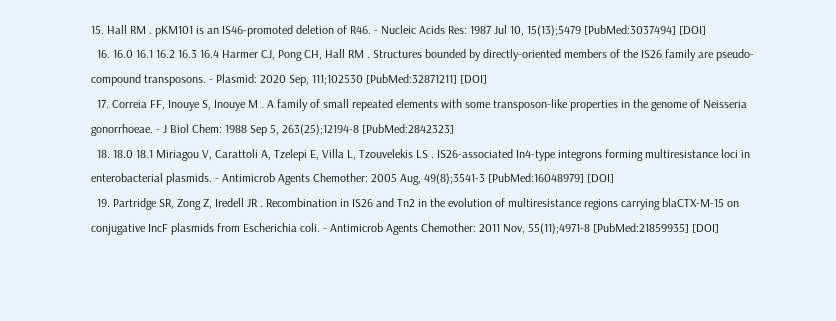15. Hall RM . pKM101 is an IS46-promoted deletion of R46. - Nucleic Acids Res: 1987 Jul 10, 15(13);5479 [PubMed:3037494] [DOI]
  16. 16.0 16.1 16.2 16.3 16.4 Harmer CJ, Pong CH, Hall RM . Structures bounded by directly-oriented members of the IS26 family are pseudo-compound transposons. - Plasmid: 2020 Sep, 111;102530 [PubMed:32871211] [DOI]
  17. Correia FF, Inouye S, Inouye M . A family of small repeated elements with some transposon-like properties in the genome of Neisseria gonorrhoeae. - J Biol Chem: 1988 Sep 5, 263(25);12194-8 [PubMed:2842323]
  18. 18.0 18.1 Miriagou V, Carattoli A, Tzelepi E, Villa L, Tzouvelekis LS . IS26-associated In4-type integrons forming multiresistance loci in enterobacterial plasmids. - Antimicrob Agents Chemother: 2005 Aug, 49(8);3541-3 [PubMed:16048979] [DOI]
  19. Partridge SR, Zong Z, Iredell JR . Recombination in IS26 and Tn2 in the evolution of multiresistance regions carrying blaCTX-M-15 on conjugative IncF plasmids from Escherichia coli. - Antimicrob Agents Chemother: 2011 Nov, 55(11);4971-8 [PubMed:21859935] [DOI]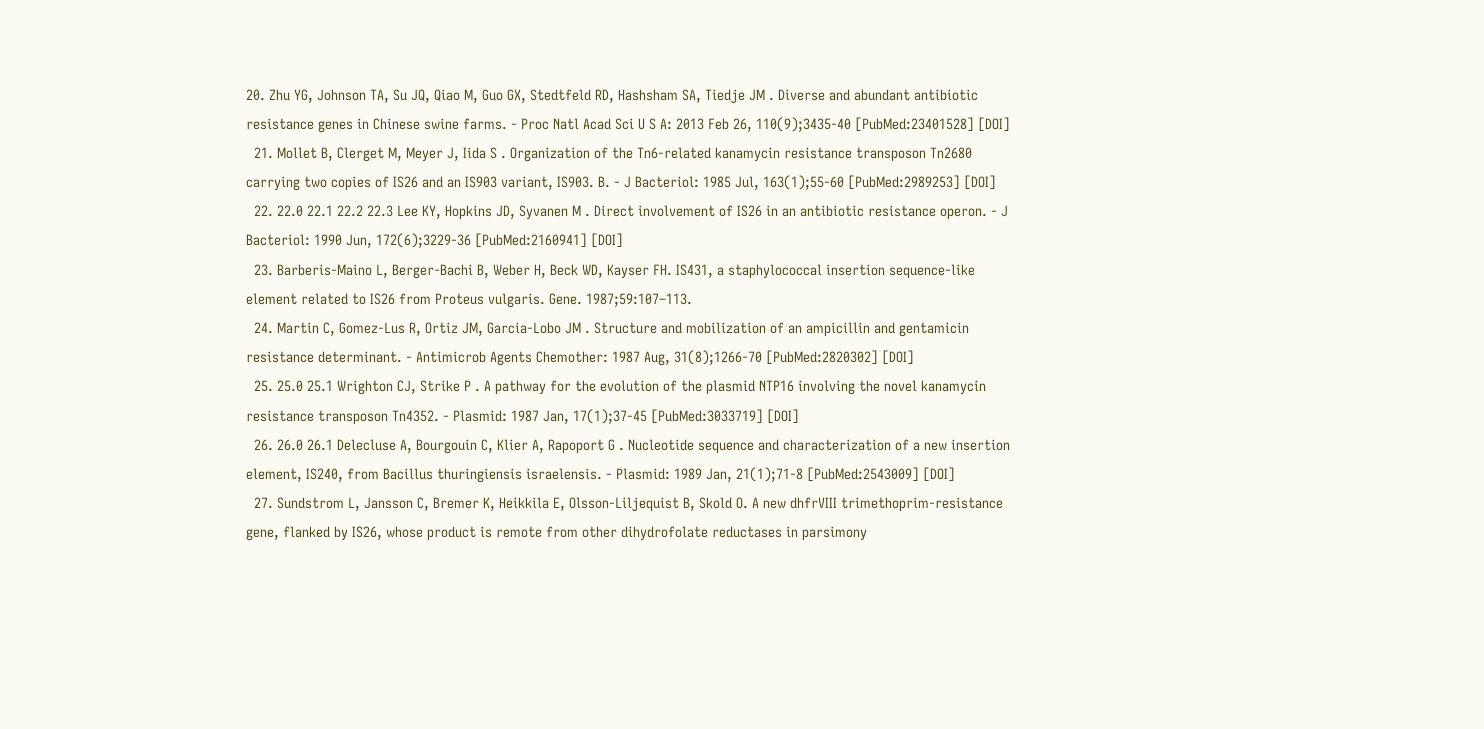20. Zhu YG, Johnson TA, Su JQ, Qiao M, Guo GX, Stedtfeld RD, Hashsham SA, Tiedje JM . Diverse and abundant antibiotic resistance genes in Chinese swine farms. - Proc Natl Acad Sci U S A: 2013 Feb 26, 110(9);3435-40 [PubMed:23401528] [DOI]
  21. Mollet B, Clerget M, Meyer J, Iida S . Organization of the Tn6-related kanamycin resistance transposon Tn2680 carrying two copies of IS26 and an IS903 variant, IS903. B. - J Bacteriol: 1985 Jul, 163(1);55-60 [PubMed:2989253] [DOI]
  22. 22.0 22.1 22.2 22.3 Lee KY, Hopkins JD, Syvanen M . Direct involvement of IS26 in an antibiotic resistance operon. - J Bacteriol: 1990 Jun, 172(6);3229-36 [PubMed:2160941] [DOI]
  23. Barberis-Maino L, Berger-Bachi B, Weber H, Beck WD, Kayser FH. IS431, a staphylococcal insertion sequence-like element related to IS26 from Proteus vulgaris. Gene. 1987;59:107–113.
  24. Martin C, Gomez-Lus R, Ortiz JM, Garcia-Lobo JM . Structure and mobilization of an ampicillin and gentamicin resistance determinant. - Antimicrob Agents Chemother: 1987 Aug, 31(8);1266-70 [PubMed:2820302] [DOI]
  25. 25.0 25.1 Wrighton CJ, Strike P . A pathway for the evolution of the plasmid NTP16 involving the novel kanamycin resistance transposon Tn4352. - Plasmid: 1987 Jan, 17(1);37-45 [PubMed:3033719] [DOI]
  26. 26.0 26.1 Delecluse A, Bourgouin C, Klier A, Rapoport G . Nucleotide sequence and characterization of a new insertion element, IS240, from Bacillus thuringiensis israelensis. - Plasmid: 1989 Jan, 21(1);71-8 [PubMed:2543009] [DOI]
  27. Sundstrom L, Jansson C, Bremer K, Heikkila E, Olsson-Liljequist B, Skold O. A new dhfrVIII trimethoprim-resistance gene, flanked by IS26, whose product is remote from other dihydrofolate reductases in parsimony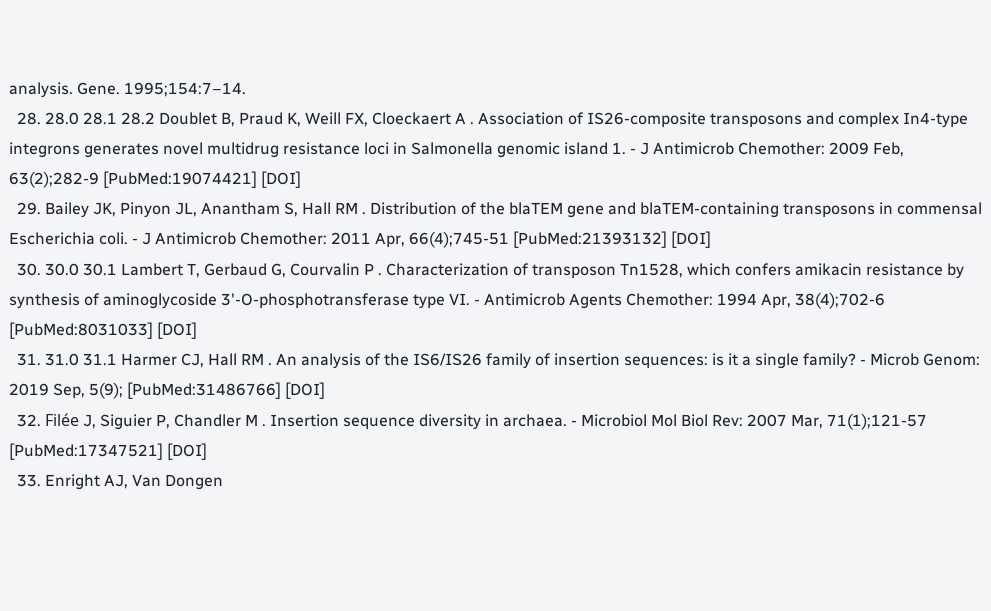analysis. Gene. 1995;154:7–14.
  28. 28.0 28.1 28.2 Doublet B, Praud K, Weill FX, Cloeckaert A . Association of IS26-composite transposons and complex In4-type integrons generates novel multidrug resistance loci in Salmonella genomic island 1. - J Antimicrob Chemother: 2009 Feb, 63(2);282-9 [PubMed:19074421] [DOI]
  29. Bailey JK, Pinyon JL, Anantham S, Hall RM . Distribution of the blaTEM gene and blaTEM-containing transposons in commensal Escherichia coli. - J Antimicrob Chemother: 2011 Apr, 66(4);745-51 [PubMed:21393132] [DOI]
  30. 30.0 30.1 Lambert T, Gerbaud G, Courvalin P . Characterization of transposon Tn1528, which confers amikacin resistance by synthesis of aminoglycoside 3'-O-phosphotransferase type VI. - Antimicrob Agents Chemother: 1994 Apr, 38(4);702-6 [PubMed:8031033] [DOI]
  31. 31.0 31.1 Harmer CJ, Hall RM . An analysis of the IS6/IS26 family of insertion sequences: is it a single family? - Microb Genom: 2019 Sep, 5(9); [PubMed:31486766] [DOI]
  32. Filée J, Siguier P, Chandler M . Insertion sequence diversity in archaea. - Microbiol Mol Biol Rev: 2007 Mar, 71(1);121-57 [PubMed:17347521] [DOI]
  33. Enright AJ, Van Dongen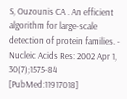S, Ouzounis CA . An efficient algorithm for large-scale detection of protein families. - Nucleic Acids Res: 2002 Apr 1, 30(7);1575-84 [PubMed:11917018]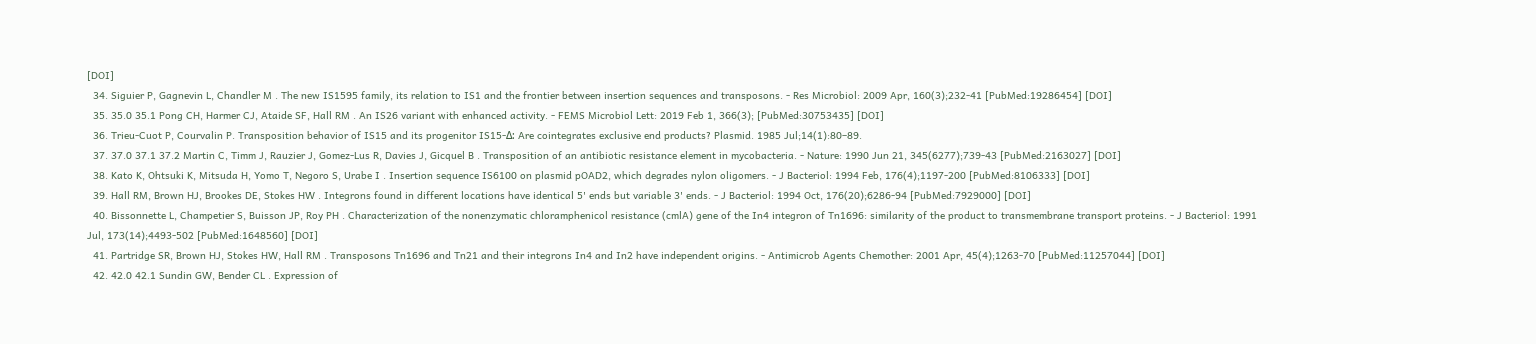[DOI]
  34. Siguier P, Gagnevin L, Chandler M . The new IS1595 family, its relation to IS1 and the frontier between insertion sequences and transposons. - Res Microbiol: 2009 Apr, 160(3);232-41 [PubMed:19286454] [DOI]
  35. 35.0 35.1 Pong CH, Harmer CJ, Ataide SF, Hall RM . An IS26 variant with enhanced activity. - FEMS Microbiol Lett: 2019 Feb 1, 366(3); [PubMed:30753435] [DOI]
  36. Trieu-Cuot P, Courvalin P. Transposition behavior of IS15 and its progenitor IS15-Δ: Are cointegrates exclusive end products? Plasmid. 1985 Jul;14(1):80–89.
  37. 37.0 37.1 37.2 Martin C, Timm J, Rauzier J, Gomez-Lus R, Davies J, Gicquel B . Transposition of an antibiotic resistance element in mycobacteria. - Nature: 1990 Jun 21, 345(6277);739-43 [PubMed:2163027] [DOI]
  38. Kato K, Ohtsuki K, Mitsuda H, Yomo T, Negoro S, Urabe I . Insertion sequence IS6100 on plasmid pOAD2, which degrades nylon oligomers. - J Bacteriol: 1994 Feb, 176(4);1197-200 [PubMed:8106333] [DOI]
  39. Hall RM, Brown HJ, Brookes DE, Stokes HW . Integrons found in different locations have identical 5' ends but variable 3' ends. - J Bacteriol: 1994 Oct, 176(20);6286-94 [PubMed:7929000] [DOI]
  40. Bissonnette L, Champetier S, Buisson JP, Roy PH . Characterization of the nonenzymatic chloramphenicol resistance (cmlA) gene of the In4 integron of Tn1696: similarity of the product to transmembrane transport proteins. - J Bacteriol: 1991 Jul, 173(14);4493-502 [PubMed:1648560] [DOI]
  41. Partridge SR, Brown HJ, Stokes HW, Hall RM . Transposons Tn1696 and Tn21 and their integrons In4 and In2 have independent origins. - Antimicrob Agents Chemother: 2001 Apr, 45(4);1263-70 [PubMed:11257044] [DOI]
  42. 42.0 42.1 Sundin GW, Bender CL . Expression of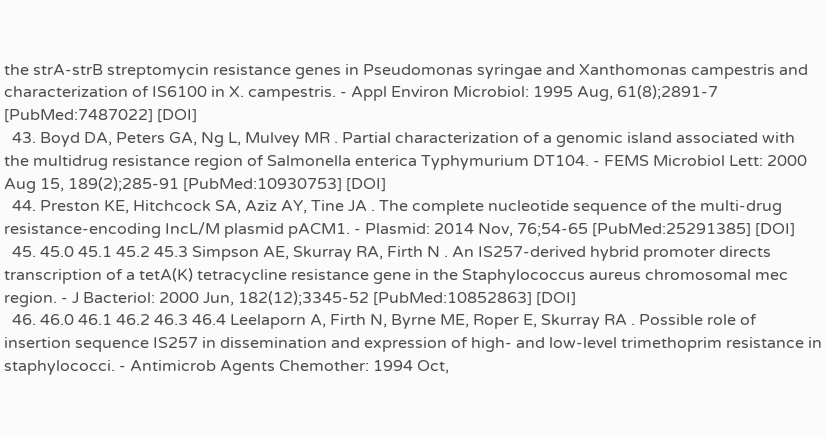the strA-strB streptomycin resistance genes in Pseudomonas syringae and Xanthomonas campestris and characterization of IS6100 in X. campestris. - Appl Environ Microbiol: 1995 Aug, 61(8);2891-7 [PubMed:7487022] [DOI]
  43. Boyd DA, Peters GA, Ng L, Mulvey MR . Partial characterization of a genomic island associated with the multidrug resistance region of Salmonella enterica Typhymurium DT104. - FEMS Microbiol Lett: 2000 Aug 15, 189(2);285-91 [PubMed:10930753] [DOI]
  44. Preston KE, Hitchcock SA, Aziz AY, Tine JA . The complete nucleotide sequence of the multi-drug resistance-encoding IncL/M plasmid pACM1. - Plasmid: 2014 Nov, 76;54-65 [PubMed:25291385] [DOI]
  45. 45.0 45.1 45.2 45.3 Simpson AE, Skurray RA, Firth N . An IS257-derived hybrid promoter directs transcription of a tetA(K) tetracycline resistance gene in the Staphylococcus aureus chromosomal mec region. - J Bacteriol: 2000 Jun, 182(12);3345-52 [PubMed:10852863] [DOI]
  46. 46.0 46.1 46.2 46.3 46.4 Leelaporn A, Firth N, Byrne ME, Roper E, Skurray RA . Possible role of insertion sequence IS257 in dissemination and expression of high- and low-level trimethoprim resistance in staphylococci. - Antimicrob Agents Chemother: 1994 Oct,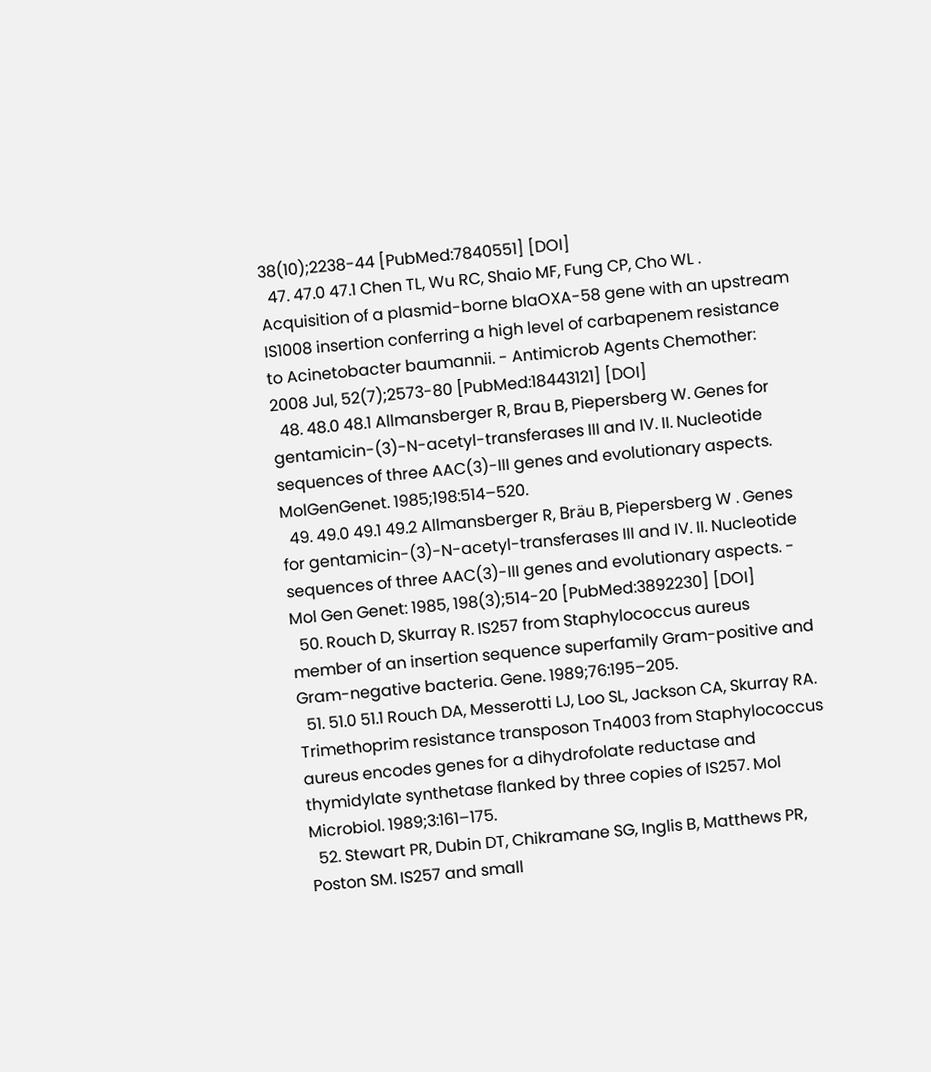38(10);2238-44 [PubMed:7840551] [DOI]
  47. 47.0 47.1 Chen TL, Wu RC, Shaio MF, Fung CP, Cho WL . Acquisition of a plasmid-borne blaOXA-58 gene with an upstream IS1008 insertion conferring a high level of carbapenem resistance to Acinetobacter baumannii. - Antimicrob Agents Chemother: 2008 Jul, 52(7);2573-80 [PubMed:18443121] [DOI]
  48. 48.0 48.1 Allmansberger R, Brau B, Piepersberg W. Genes for gentamicin-(3)-N-acetyl-transferases III and IV. II. Nucleotide sequences of three AAC(3)-III genes and evolutionary aspects. MolGenGenet. 1985;198:514–520.
  49. 49.0 49.1 49.2 Allmansberger R, Bräu B, Piepersberg W . Genes for gentamicin-(3)-N-acetyl-transferases III and IV. II. Nucleotide sequences of three AAC(3)-III genes and evolutionary aspects. - Mol Gen Genet: 1985, 198(3);514-20 [PubMed:3892230] [DOI]
  50. Rouch D, Skurray R. IS257 from Staphylococcus aureus member of an insertion sequence superfamily Gram-positive and Gram-negative bacteria. Gene. 1989;76:195–205.
  51. 51.0 51.1 Rouch DA, Messerotti LJ, Loo SL, Jackson CA, Skurray RA. Trimethoprim resistance transposon Tn4003 from Staphylococcus aureus encodes genes for a dihydrofolate reductase and thymidylate synthetase flanked by three copies of IS257. Mol Microbiol. 1989;3:161–175.
  52. Stewart PR, Dubin DT, Chikramane SG, Inglis B, Matthews PR, Poston SM. IS257 and small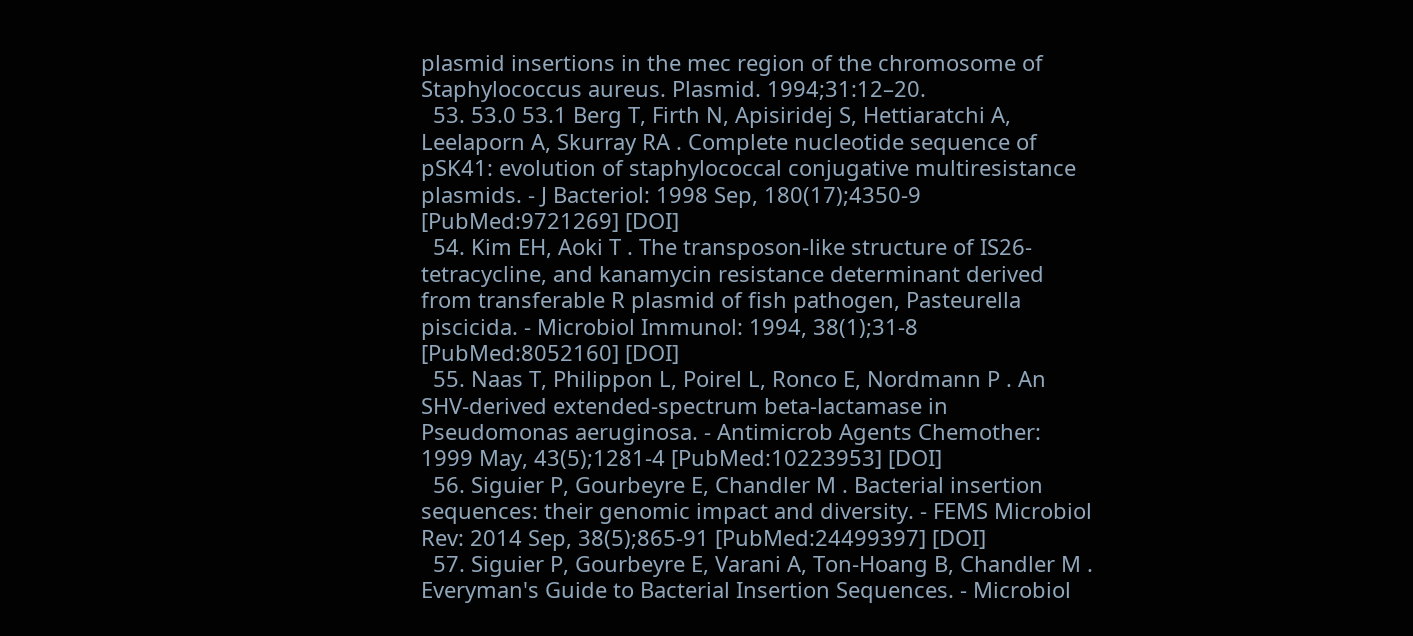plasmid insertions in the mec region of the chromosome of Staphylococcus aureus. Plasmid. 1994;31:12–20.
  53. 53.0 53.1 Berg T, Firth N, Apisiridej S, Hettiaratchi A, Leelaporn A, Skurray RA . Complete nucleotide sequence of pSK41: evolution of staphylococcal conjugative multiresistance plasmids. - J Bacteriol: 1998 Sep, 180(17);4350-9 [PubMed:9721269] [DOI]
  54. Kim EH, Aoki T . The transposon-like structure of IS26-tetracycline, and kanamycin resistance determinant derived from transferable R plasmid of fish pathogen, Pasteurella piscicida. - Microbiol Immunol: 1994, 38(1);31-8 [PubMed:8052160] [DOI]
  55. Naas T, Philippon L, Poirel L, Ronco E, Nordmann P . An SHV-derived extended-spectrum beta-lactamase in Pseudomonas aeruginosa. - Antimicrob Agents Chemother: 1999 May, 43(5);1281-4 [PubMed:10223953] [DOI]
  56. Siguier P, Gourbeyre E, Chandler M . Bacterial insertion sequences: their genomic impact and diversity. - FEMS Microbiol Rev: 2014 Sep, 38(5);865-91 [PubMed:24499397] [DOI]
  57. Siguier P, Gourbeyre E, Varani A, Ton-Hoang B, Chandler M . Everyman's Guide to Bacterial Insertion Sequences. - Microbiol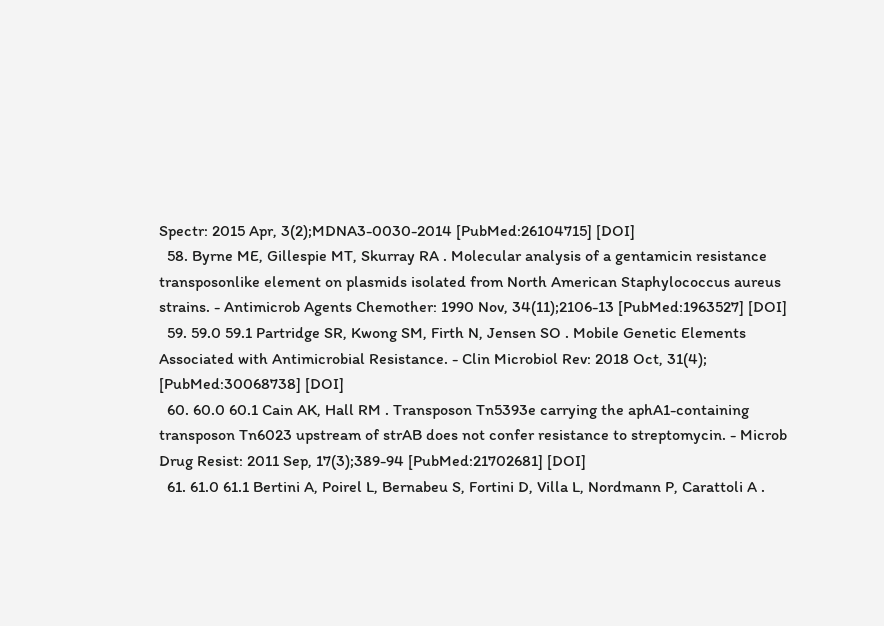Spectr: 2015 Apr, 3(2);MDNA3-0030-2014 [PubMed:26104715] [DOI]
  58. Byrne ME, Gillespie MT, Skurray RA . Molecular analysis of a gentamicin resistance transposonlike element on plasmids isolated from North American Staphylococcus aureus strains. - Antimicrob Agents Chemother: 1990 Nov, 34(11);2106-13 [PubMed:1963527] [DOI]
  59. 59.0 59.1 Partridge SR, Kwong SM, Firth N, Jensen SO . Mobile Genetic Elements Associated with Antimicrobial Resistance. - Clin Microbiol Rev: 2018 Oct, 31(4); [PubMed:30068738] [DOI]
  60. 60.0 60.1 Cain AK, Hall RM . Transposon Tn5393e carrying the aphA1-containing transposon Tn6023 upstream of strAB does not confer resistance to streptomycin. - Microb Drug Resist: 2011 Sep, 17(3);389-94 [PubMed:21702681] [DOI]
  61. 61.0 61.1 Bertini A, Poirel L, Bernabeu S, Fortini D, Villa L, Nordmann P, Carattoli A .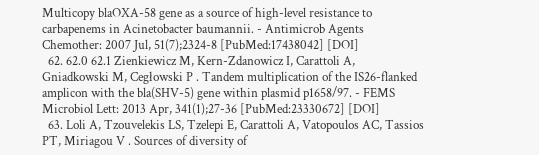Multicopy blaOXA-58 gene as a source of high-level resistance to carbapenems in Acinetobacter baumannii. - Antimicrob Agents Chemother: 2007 Jul, 51(7);2324-8 [PubMed:17438042] [DOI]
  62. 62.0 62.1 Zienkiewicz M, Kern-Zdanowicz I, Carattoli A, Gniadkowski M, Cegłowski P . Tandem multiplication of the IS26-flanked amplicon with the bla(SHV-5) gene within plasmid p1658/97. - FEMS Microbiol Lett: 2013 Apr, 341(1);27-36 [PubMed:23330672] [DOI]
  63. Loli A, Tzouvelekis LS, Tzelepi E, Carattoli A, Vatopoulos AC, Tassios PT, Miriagou V . Sources of diversity of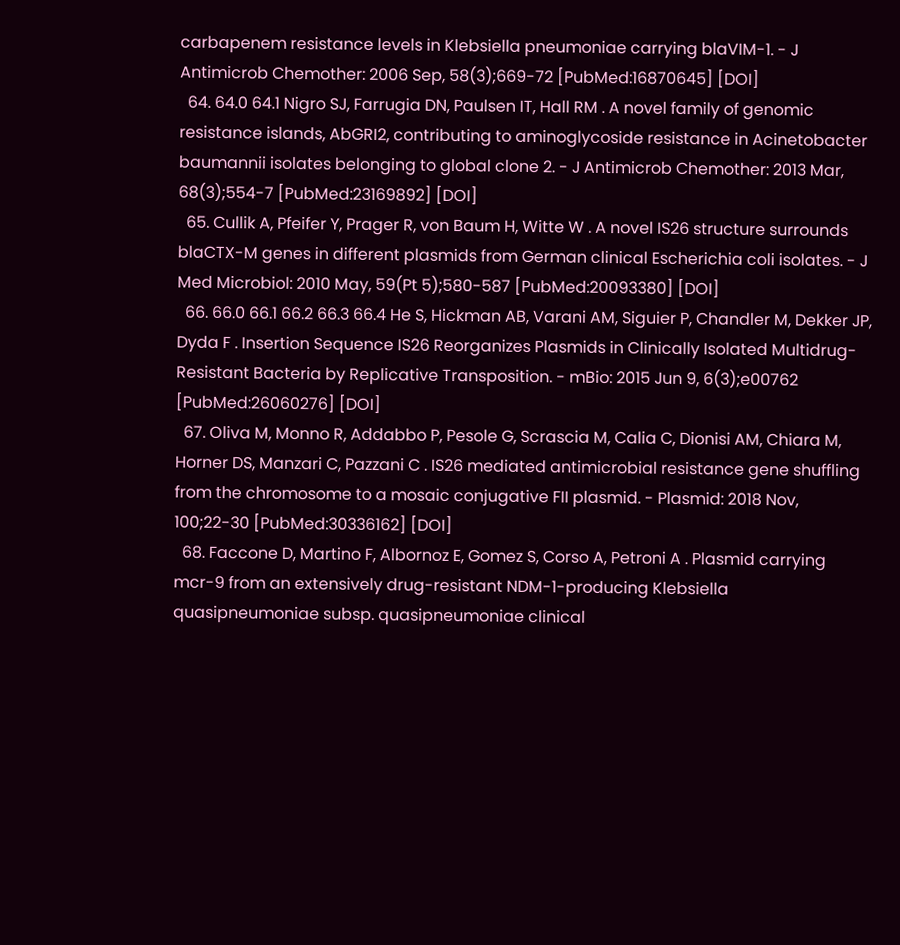carbapenem resistance levels in Klebsiella pneumoniae carrying blaVIM-1. - J Antimicrob Chemother: 2006 Sep, 58(3);669-72 [PubMed:16870645] [DOI]
  64. 64.0 64.1 Nigro SJ, Farrugia DN, Paulsen IT, Hall RM . A novel family of genomic resistance islands, AbGRI2, contributing to aminoglycoside resistance in Acinetobacter baumannii isolates belonging to global clone 2. - J Antimicrob Chemother: 2013 Mar, 68(3);554-7 [PubMed:23169892] [DOI]
  65. Cullik A, Pfeifer Y, Prager R, von Baum H, Witte W . A novel IS26 structure surrounds blaCTX-M genes in different plasmids from German clinical Escherichia coli isolates. - J Med Microbiol: 2010 May, 59(Pt 5);580-587 [PubMed:20093380] [DOI]
  66. 66.0 66.1 66.2 66.3 66.4 He S, Hickman AB, Varani AM, Siguier P, Chandler M, Dekker JP, Dyda F . Insertion Sequence IS26 Reorganizes Plasmids in Clinically Isolated Multidrug-Resistant Bacteria by Replicative Transposition. - mBio: 2015 Jun 9, 6(3);e00762 [PubMed:26060276] [DOI]
  67. Oliva M, Monno R, Addabbo P, Pesole G, Scrascia M, Calia C, Dionisi AM, Chiara M, Horner DS, Manzari C, Pazzani C . IS26 mediated antimicrobial resistance gene shuffling from the chromosome to a mosaic conjugative FII plasmid. - Plasmid: 2018 Nov, 100;22-30 [PubMed:30336162] [DOI]
  68. Faccone D, Martino F, Albornoz E, Gomez S, Corso A, Petroni A . Plasmid carrying mcr-9 from an extensively drug-resistant NDM-1-producing Klebsiella quasipneumoniae subsp. quasipneumoniae clinical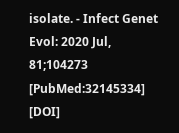isolate. - Infect Genet Evol: 2020 Jul, 81;104273 [PubMed:32145334] [DOI]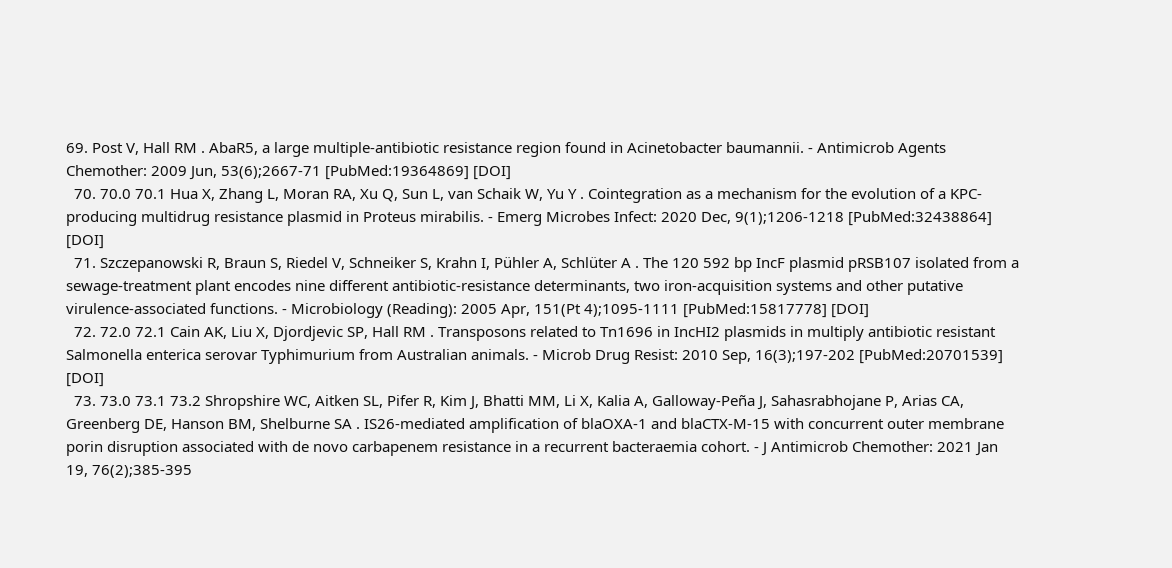69. Post V, Hall RM . AbaR5, a large multiple-antibiotic resistance region found in Acinetobacter baumannii. - Antimicrob Agents Chemother: 2009 Jun, 53(6);2667-71 [PubMed:19364869] [DOI]
  70. 70.0 70.1 Hua X, Zhang L, Moran RA, Xu Q, Sun L, van Schaik W, Yu Y . Cointegration as a mechanism for the evolution of a KPC-producing multidrug resistance plasmid in Proteus mirabilis. - Emerg Microbes Infect: 2020 Dec, 9(1);1206-1218 [PubMed:32438864] [DOI]
  71. Szczepanowski R, Braun S, Riedel V, Schneiker S, Krahn I, Pühler A, Schlüter A . The 120 592 bp IncF plasmid pRSB107 isolated from a sewage-treatment plant encodes nine different antibiotic-resistance determinants, two iron-acquisition systems and other putative virulence-associated functions. - Microbiology (Reading): 2005 Apr, 151(Pt 4);1095-1111 [PubMed:15817778] [DOI]
  72. 72.0 72.1 Cain AK, Liu X, Djordjevic SP, Hall RM . Transposons related to Tn1696 in IncHI2 plasmids in multiply antibiotic resistant Salmonella enterica serovar Typhimurium from Australian animals. - Microb Drug Resist: 2010 Sep, 16(3);197-202 [PubMed:20701539] [DOI]
  73. 73.0 73.1 73.2 Shropshire WC, Aitken SL, Pifer R, Kim J, Bhatti MM, Li X, Kalia A, Galloway-Peña J, Sahasrabhojane P, Arias CA, Greenberg DE, Hanson BM, Shelburne SA . IS26-mediated amplification of blaOXA-1 and blaCTX-M-15 with concurrent outer membrane porin disruption associated with de novo carbapenem resistance in a recurrent bacteraemia cohort. - J Antimicrob Chemother: 2021 Jan 19, 76(2);385-395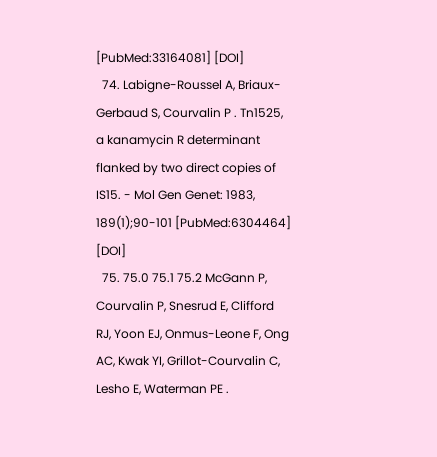[PubMed:33164081] [DOI]
  74. Labigne-Roussel A, Briaux-Gerbaud S, Courvalin P . Tn1525, a kanamycin R determinant flanked by two direct copies of IS15. - Mol Gen Genet: 1983, 189(1);90-101 [PubMed:6304464] [DOI]
  75. 75.0 75.1 75.2 McGann P, Courvalin P, Snesrud E, Clifford RJ, Yoon EJ, Onmus-Leone F, Ong AC, Kwak YI, Grillot-Courvalin C, Lesho E, Waterman PE .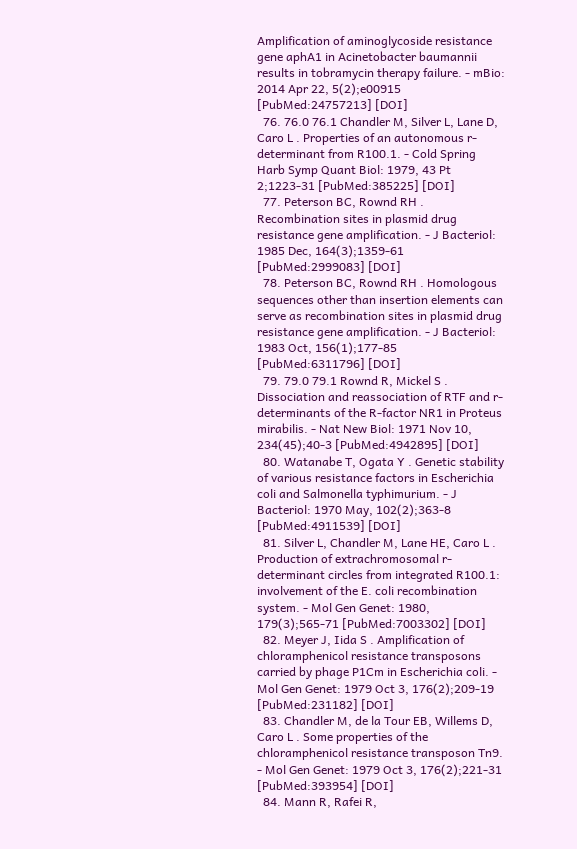Amplification of aminoglycoside resistance gene aphA1 in Acinetobacter baumannii results in tobramycin therapy failure. - mBio: 2014 Apr 22, 5(2);e00915 [PubMed:24757213] [DOI]
  76. 76.0 76.1 Chandler M, Silver L, Lane D, Caro L . Properties of an autonomous r-determinant from R100.1. - Cold Spring Harb Symp Quant Biol: 1979, 43 Pt 2;1223-31 [PubMed:385225] [DOI]
  77. Peterson BC, Rownd RH . Recombination sites in plasmid drug resistance gene amplification. - J Bacteriol: 1985 Dec, 164(3);1359-61 [PubMed:2999083] [DOI]
  78. Peterson BC, Rownd RH . Homologous sequences other than insertion elements can serve as recombination sites in plasmid drug resistance gene amplification. - J Bacteriol: 1983 Oct, 156(1);177-85 [PubMed:6311796] [DOI]
  79. 79.0 79.1 Rownd R, Mickel S . Dissociation and reassociation of RTF and r-determinants of the R-factor NR1 in Proteus mirabilis. - Nat New Biol: 1971 Nov 10, 234(45);40-3 [PubMed:4942895] [DOI]
  80. Watanabe T, Ogata Y . Genetic stability of various resistance factors in Escherichia coli and Salmonella typhimurium. - J Bacteriol: 1970 May, 102(2);363-8 [PubMed:4911539] [DOI]
  81. Silver L, Chandler M, Lane HE, Caro L . Production of extrachromosomal r-determinant circles from integrated R100.1: involvement of the E. coli recombination system. - Mol Gen Genet: 1980, 179(3);565-71 [PubMed:7003302] [DOI]
  82. Meyer J, Iida S . Amplification of chloramphenicol resistance transposons carried by phage P1Cm in Escherichia coli. - Mol Gen Genet: 1979 Oct 3, 176(2);209-19 [PubMed:231182] [DOI]
  83. Chandler M, de la Tour EB, Willems D, Caro L . Some properties of the chloramphenicol resistance transposon Tn9. - Mol Gen Genet: 1979 Oct 3, 176(2);221-31 [PubMed:393954] [DOI]
  84. Mann R, Rafei R,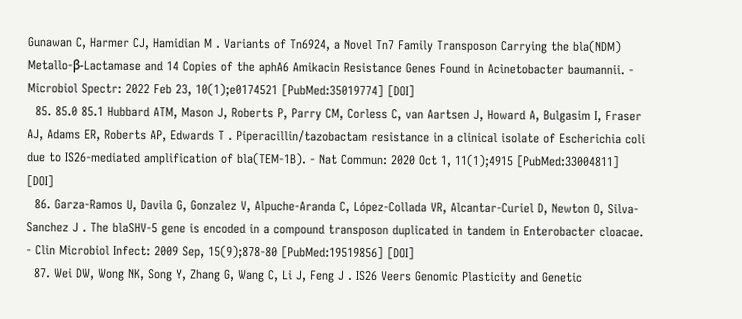Gunawan C, Harmer CJ, Hamidian M . Variants of Tn6924, a Novel Tn7 Family Transposon Carrying the bla(NDM) Metallo-β-Lactamase and 14 Copies of the aphA6 Amikacin Resistance Genes Found in Acinetobacter baumannii. - Microbiol Spectr: 2022 Feb 23, 10(1);e0174521 [PubMed:35019774] [DOI]
  85. 85.0 85.1 Hubbard ATM, Mason J, Roberts P, Parry CM, Corless C, van Aartsen J, Howard A, Bulgasim I, Fraser AJ, Adams ER, Roberts AP, Edwards T . Piperacillin/tazobactam resistance in a clinical isolate of Escherichia coli due to IS26-mediated amplification of bla(TEM-1B). - Nat Commun: 2020 Oct 1, 11(1);4915 [PubMed:33004811] [DOI]
  86. Garza-Ramos U, Davila G, Gonzalez V, Alpuche-Aranda C, López-Collada VR, Alcantar-Curiel D, Newton O, Silva-Sanchez J . The blaSHV-5 gene is encoded in a compound transposon duplicated in tandem in Enterobacter cloacae. - Clin Microbiol Infect: 2009 Sep, 15(9);878-80 [PubMed:19519856] [DOI]
  87. Wei DW, Wong NK, Song Y, Zhang G, Wang C, Li J, Feng J . IS26 Veers Genomic Plasticity and Genetic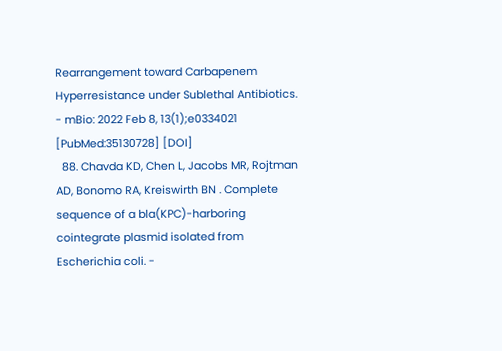Rearrangement toward Carbapenem Hyperresistance under Sublethal Antibiotics. - mBio: 2022 Feb 8, 13(1);e0334021 [PubMed:35130728] [DOI]
  88. Chavda KD, Chen L, Jacobs MR, Rojtman AD, Bonomo RA, Kreiswirth BN . Complete sequence of a bla(KPC)-harboring cointegrate plasmid isolated from Escherichia coli. -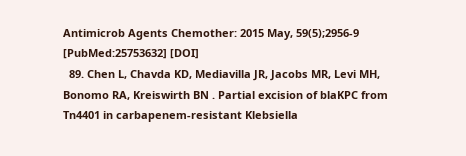Antimicrob Agents Chemother: 2015 May, 59(5);2956-9 [PubMed:25753632] [DOI]
  89. Chen L, Chavda KD, Mediavilla JR, Jacobs MR, Levi MH, Bonomo RA, Kreiswirth BN . Partial excision of blaKPC from Tn4401 in carbapenem-resistant Klebsiella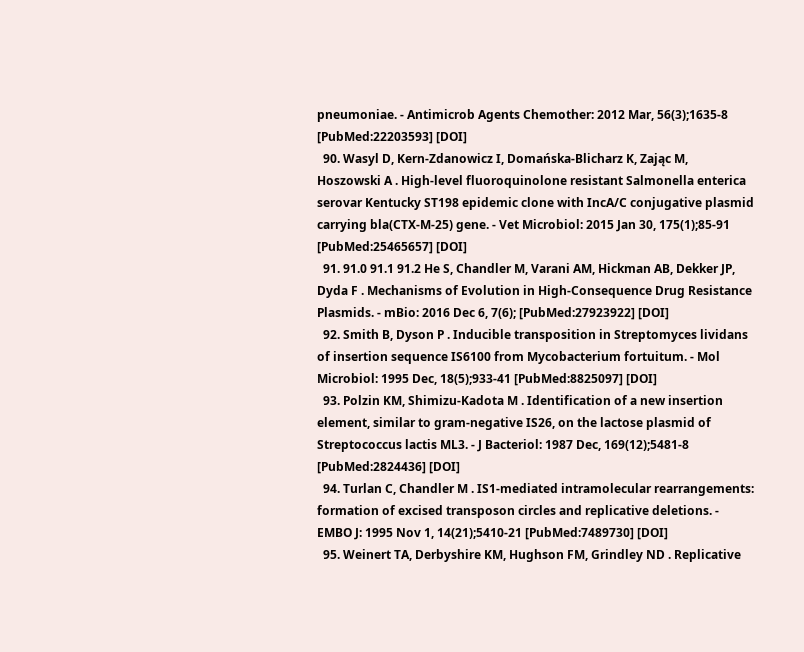pneumoniae. - Antimicrob Agents Chemother: 2012 Mar, 56(3);1635-8 [PubMed:22203593] [DOI]
  90. Wasyl D, Kern-Zdanowicz I, Domańska-Blicharz K, Zając M, Hoszowski A . High-level fluoroquinolone resistant Salmonella enterica serovar Kentucky ST198 epidemic clone with IncA/C conjugative plasmid carrying bla(CTX-M-25) gene. - Vet Microbiol: 2015 Jan 30, 175(1);85-91 [PubMed:25465657] [DOI]
  91. 91.0 91.1 91.2 He S, Chandler M, Varani AM, Hickman AB, Dekker JP, Dyda F . Mechanisms of Evolution in High-Consequence Drug Resistance Plasmids. - mBio: 2016 Dec 6, 7(6); [PubMed:27923922] [DOI]
  92. Smith B, Dyson P . Inducible transposition in Streptomyces lividans of insertion sequence IS6100 from Mycobacterium fortuitum. - Mol Microbiol: 1995 Dec, 18(5);933-41 [PubMed:8825097] [DOI]
  93. Polzin KM, Shimizu-Kadota M . Identification of a new insertion element, similar to gram-negative IS26, on the lactose plasmid of Streptococcus lactis ML3. - J Bacteriol: 1987 Dec, 169(12);5481-8 [PubMed:2824436] [DOI]
  94. Turlan C, Chandler M . IS1-mediated intramolecular rearrangements: formation of excised transposon circles and replicative deletions. - EMBO J: 1995 Nov 1, 14(21);5410-21 [PubMed:7489730] [DOI]
  95. Weinert TA, Derbyshire KM, Hughson FM, Grindley ND . Replicative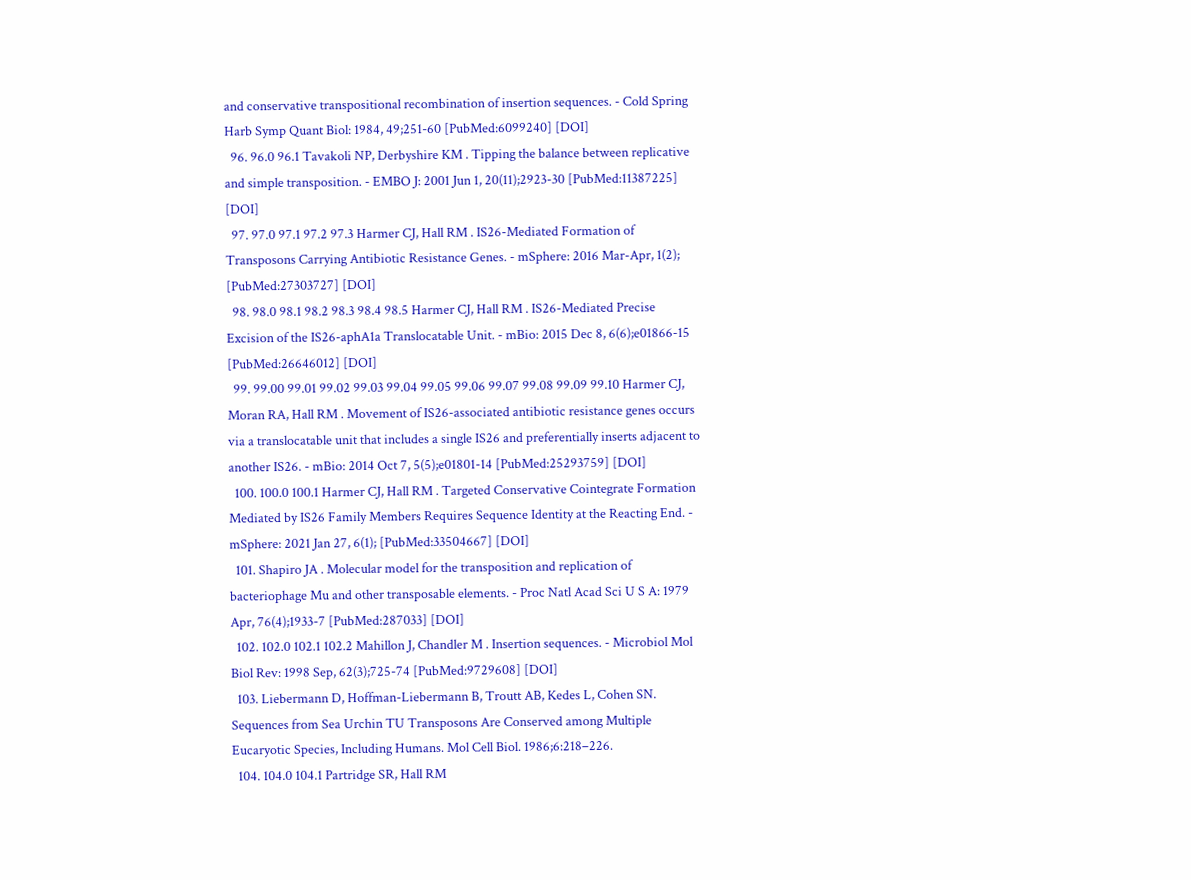and conservative transpositional recombination of insertion sequences. - Cold Spring Harb Symp Quant Biol: 1984, 49;251-60 [PubMed:6099240] [DOI]
  96. 96.0 96.1 Tavakoli NP, Derbyshire KM . Tipping the balance between replicative and simple transposition. - EMBO J: 2001 Jun 1, 20(11);2923-30 [PubMed:11387225] [DOI]
  97. 97.0 97.1 97.2 97.3 Harmer CJ, Hall RM . IS26-Mediated Formation of Transposons Carrying Antibiotic Resistance Genes. - mSphere: 2016 Mar-Apr, 1(2); [PubMed:27303727] [DOI]
  98. 98.0 98.1 98.2 98.3 98.4 98.5 Harmer CJ, Hall RM . IS26-Mediated Precise Excision of the IS26-aphA1a Translocatable Unit. - mBio: 2015 Dec 8, 6(6);e01866-15 [PubMed:26646012] [DOI]
  99. 99.00 99.01 99.02 99.03 99.04 99.05 99.06 99.07 99.08 99.09 99.10 Harmer CJ, Moran RA, Hall RM . Movement of IS26-associated antibiotic resistance genes occurs via a translocatable unit that includes a single IS26 and preferentially inserts adjacent to another IS26. - mBio: 2014 Oct 7, 5(5);e01801-14 [PubMed:25293759] [DOI]
  100. 100.0 100.1 Harmer CJ, Hall RM . Targeted Conservative Cointegrate Formation Mediated by IS26 Family Members Requires Sequence Identity at the Reacting End. - mSphere: 2021 Jan 27, 6(1); [PubMed:33504667] [DOI]
  101. Shapiro JA . Molecular model for the transposition and replication of bacteriophage Mu and other transposable elements. - Proc Natl Acad Sci U S A: 1979 Apr, 76(4);1933-7 [PubMed:287033] [DOI]
  102. 102.0 102.1 102.2 Mahillon J, Chandler M . Insertion sequences. - Microbiol Mol Biol Rev: 1998 Sep, 62(3);725-74 [PubMed:9729608] [DOI]
  103. Liebermann D, Hoffman-Liebermann B, Troutt AB, Kedes L, Cohen SN. Sequences from Sea Urchin TU Transposons Are Conserved among Multiple Eucaryotic Species, Including Humans. Mol Cell Biol. 1986;6:218–226.
  104. 104.0 104.1 Partridge SR, Hall RM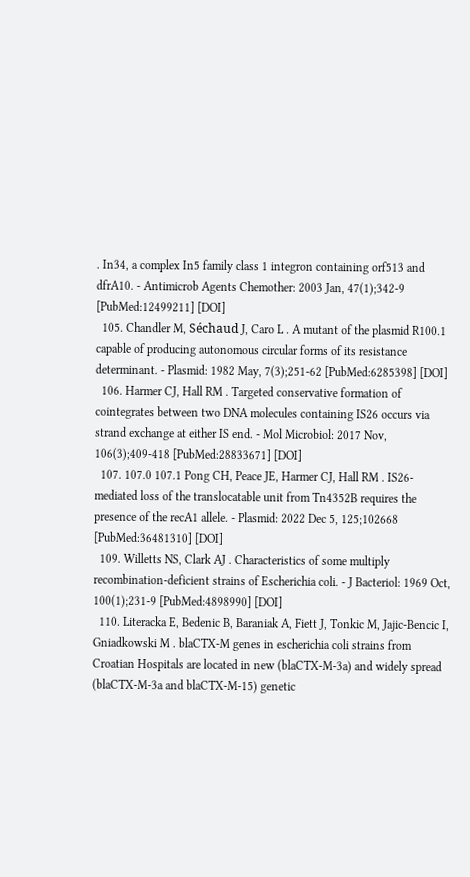. In34, a complex In5 family class 1 integron containing orf513 and dfrA10. - Antimicrob Agents Chemother: 2003 Jan, 47(1);342-9 [PubMed:12499211] [DOI]
  105. Chandler M, Séchaud J, Caro L . A mutant of the plasmid R100.1 capable of producing autonomous circular forms of its resistance determinant. - Plasmid: 1982 May, 7(3);251-62 [PubMed:6285398] [DOI]
  106. Harmer CJ, Hall RM . Targeted conservative formation of cointegrates between two DNA molecules containing IS26 occurs via strand exchange at either IS end. - Mol Microbiol: 2017 Nov, 106(3);409-418 [PubMed:28833671] [DOI]
  107. 107.0 107.1 Pong CH, Peace JE, Harmer CJ, Hall RM . IS26-mediated loss of the translocatable unit from Tn4352B requires the presence of the recA1 allele. - Plasmid: 2022 Dec 5, 125;102668 [PubMed:36481310] [DOI]
  109. Willetts NS, Clark AJ . Characteristics of some multiply recombination-deficient strains of Escherichia coli. - J Bacteriol: 1969 Oct, 100(1);231-9 [PubMed:4898990] [DOI]
  110. Literacka E, Bedenic B, Baraniak A, Fiett J, Tonkic M, Jajic-Bencic I, Gniadkowski M . blaCTX-M genes in escherichia coli strains from Croatian Hospitals are located in new (blaCTX-M-3a) and widely spread (blaCTX-M-3a and blaCTX-M-15) genetic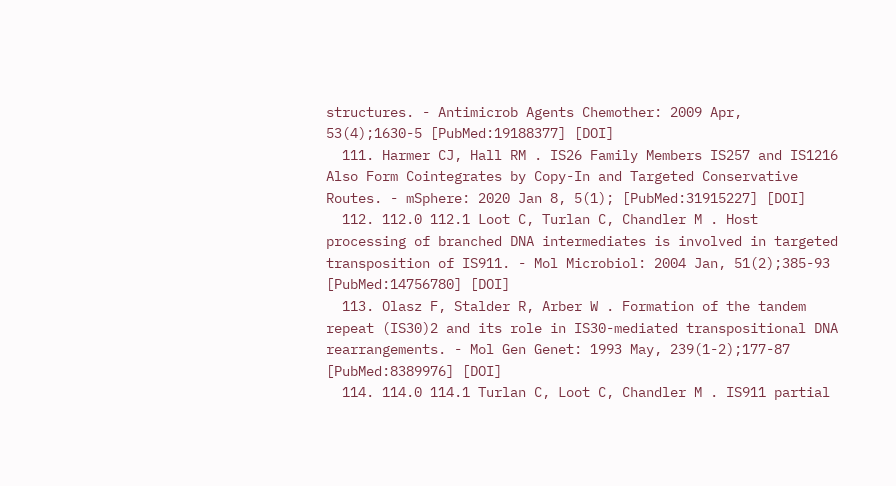structures. - Antimicrob Agents Chemother: 2009 Apr, 53(4);1630-5 [PubMed:19188377] [DOI]
  111. Harmer CJ, Hall RM . IS26 Family Members IS257 and IS1216 Also Form Cointegrates by Copy-In and Targeted Conservative Routes. - mSphere: 2020 Jan 8, 5(1); [PubMed:31915227] [DOI]
  112. 112.0 112.1 Loot C, Turlan C, Chandler M . Host processing of branched DNA intermediates is involved in targeted transposition of IS911. - Mol Microbiol: 2004 Jan, 51(2);385-93 [PubMed:14756780] [DOI]
  113. Olasz F, Stalder R, Arber W . Formation of the tandem repeat (IS30)2 and its role in IS30-mediated transpositional DNA rearrangements. - Mol Gen Genet: 1993 May, 239(1-2);177-87 [PubMed:8389976] [DOI]
  114. 114.0 114.1 Turlan C, Loot C, Chandler M . IS911 partial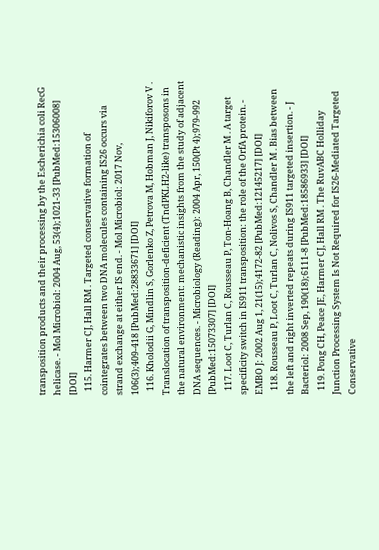transposition products and their processing by the Escherichia coli RecG helicase. - Mol Microbiol: 2004 Aug, 53(4);1021-33 [PubMed:15306008] [DOI]
  115. Harmer CJ, Hall RM . Targeted conservative formation of cointegrates between two DNA molecules containing IS26 occurs via strand exchange at either IS end. - Mol Microbiol: 2017 Nov, 106(3);409-418 [PubMed:28833671] [DOI]
  116. Kholodii G, Mindlin S, Gorlenko Z, Petrova M, Hobman J, Nikiforov V . Translocation of transposition-deficient (TndPKLH2-like) transposons in the natural environment: mechanistic insights from the study of adjacent DNA sequences. - Microbiology (Reading): 2004 Apr, 150(Pt 4);979-992 [PubMed:15073307] [DOI]
  117. Loot C, Turlan C, Rousseau P, Ton-Hoang B, Chandler M . A target specificity switch in IS911 transposition: the role of the OrfA protein. - EMBO J: 2002 Aug 1, 21(15);4172-82 [PubMed:12145217] [DOI]
  118. Rousseau P, Loot C, Turlan C, Nolivos S, Chandler M . Bias between the left and right inverted repeats during IS911 targeted insertion. - J Bacteriol: 2008 Sep, 190(18);6111-8 [PubMed:18586933] [DOI]
  119. Pong CH, Peace JE, Harmer CJ, Hall RM . The RuvABC Holliday Junction Processing System Is Not Required for IS26-Mediated Targeted Conservative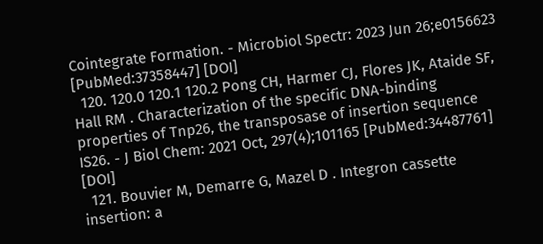Cointegrate Formation. - Microbiol Spectr: 2023 Jun 26;e0156623 [PubMed:37358447] [DOI]
  120. 120.0 120.1 120.2 Pong CH, Harmer CJ, Flores JK, Ataide SF, Hall RM . Characterization of the specific DNA-binding properties of Tnp26, the transposase of insertion sequence IS26. - J Biol Chem: 2021 Oct, 297(4);101165 [PubMed:34487761] [DOI]
  121. Bouvier M, Demarre G, Mazel D . Integron cassette insertion: a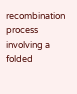recombination process involving a folded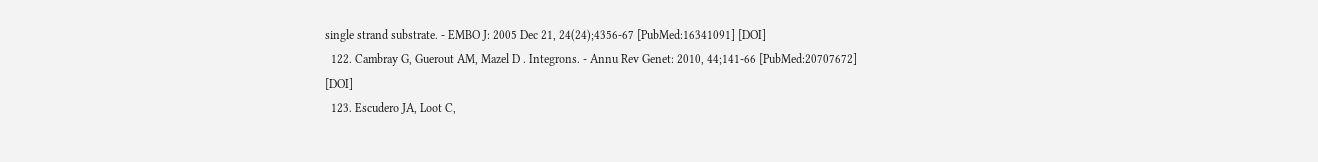single strand substrate. - EMBO J: 2005 Dec 21, 24(24);4356-67 [PubMed:16341091] [DOI]
  122. Cambray G, Guerout AM, Mazel D . Integrons. - Annu Rev Genet: 2010, 44;141-66 [PubMed:20707672] [DOI]
  123. Escudero JA, Loot C,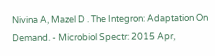Nivina A, Mazel D . The Integron: Adaptation On Demand. - Microbiol Spectr: 2015 Apr,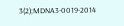3(2);MDNA3-0019-2014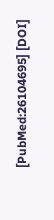[PubMed:26104695] [DOI]